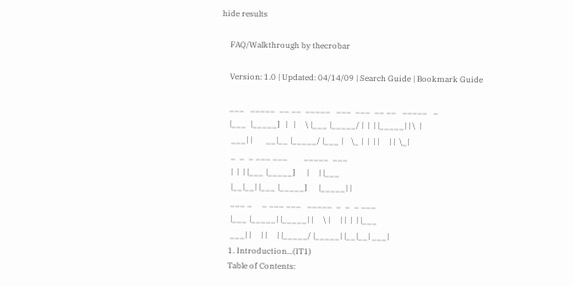hide results

    FAQ/Walkthrough by thecrobar

    Version: 1.0 | Updated: 04/14/09 | Search Guide | Bookmark Guide

    ___   _____  __ __  _____   ___  ___  __ __   _____   _
    |___  |_____]   |   |     \ |___ |_____/ |  |  | |_____| | \  |
     ___| |       __|__ |_____/ |___ |    \_ |  |  | |     | |  \_|
     _  _  _ ___ ___        _____  ___
     |  |  | |___ |_____]      |     | |___
     |__|__| |___ |_____]      |_____| |
     ___ _     _ ___ ___   _____  _  _  _ ___
     |___ |_____| |_____| |     \ |     | |  |  | |___
     ___| |     | |     | |_____/ |_____| |__|__| ___|
    1. Introduction...(IT1)
    Table of Contents: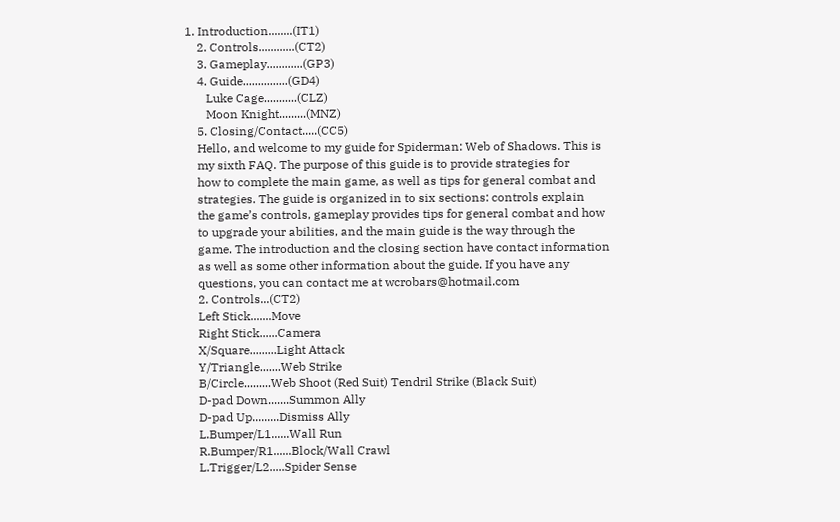1. Introduction........(IT1)
    2. Controls............(CT2)
    3. Gameplay............(GP3)
    4. Guide...............(GD4)
       Luke Cage...........(CLZ)
       Moon Knight.........(MNZ)
    5. Closing/Contact.....(CC5)
    Hello, and welcome to my guide for Spiderman: Web of Shadows. This is
    my sixth FAQ. The purpose of this guide is to provide strategies for
    how to complete the main game, as well as tips for general combat and
    strategies. The guide is organized in to six sections: controls explain
    the game’s controls, gameplay provides tips for general combat and how
    to upgrade your abilities, and the main guide is the way through the
    game. The introduction and the closing section have contact information
    as well as some other information about the guide. If you have any
    questions, you can contact me at wcrobars@hotmail.com
    2. Controls...(CT2)
    Left Stick.......Move
    Right Stick......Camera
    X/Square.........Light Attack
    Y/Triangle.......Web Strike
    B/Circle.........Web Shoot (Red Suit) Tendril Strike (Black Suit)
    D-pad Down.......Summon Ally
    D-pad Up.........Dismiss Ally
    L.Bumper/L1......Wall Run
    R.Bumper/R1......Block/Wall Crawl
    L.Trigger/L2.....Spider Sense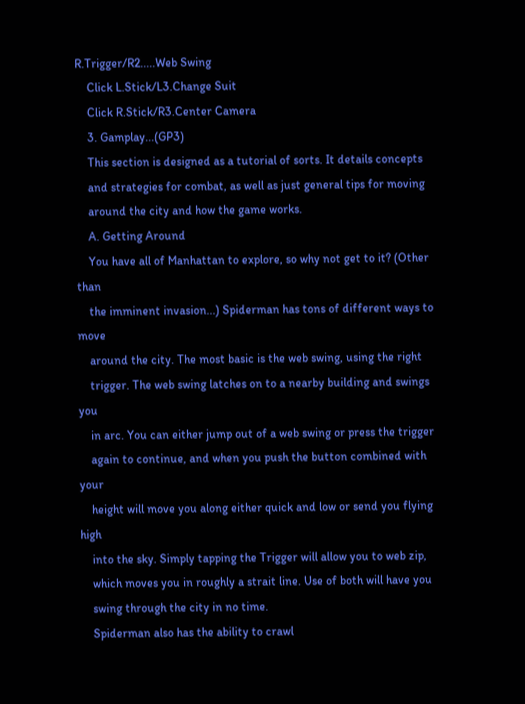R.Trigger/R2.....Web Swing
    Click L.Stick/L3.Change Suit
    Click R.Stick/R3.Center Camera
    3. Gamplay...(GP3)
    This section is designed as a tutorial of sorts. It details concepts
    and strategies for combat, as well as just general tips for moving
    around the city and how the game works.
    A. Getting Around
    You have all of Manhattan to explore, so why not get to it? (Other than
    the imminent invasion...) Spiderman has tons of different ways to move
    around the city. The most basic is the web swing, using the right
    trigger. The web swing latches on to a nearby building and swings you
    in arc. You can either jump out of a web swing or press the trigger
    again to continue, and when you push the button combined with your
    height will move you along either quick and low or send you flying high
    into the sky. Simply tapping the Trigger will allow you to web zip,
    which moves you in roughly a strait line. Use of both will have you
    swing through the city in no time.
    Spiderman also has the ability to crawl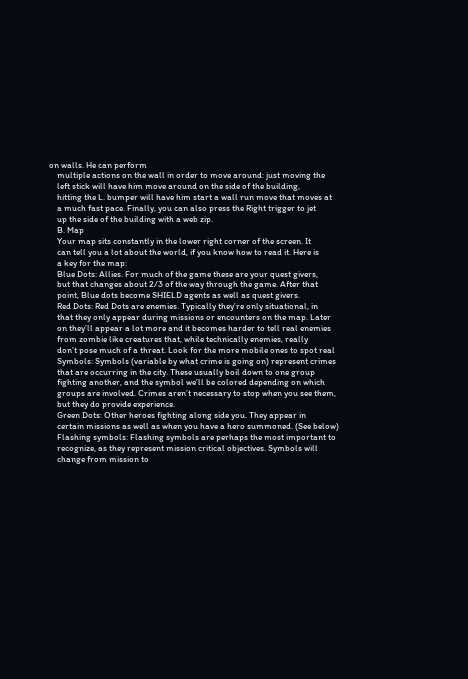on walls. He can perform
    multiple actions on the wall in order to move around: just moving the
    left stick will have him move around on the side of the building,
    hitting the L. bumper will have him start a wall run move that moves at
    a much fast pace. Finally, you can also press the Right trigger to jet
    up the side of the building with a web zip.
    B. Map
    Your map sits constantly in the lower right corner of the screen. It
    can tell you a lot about the world, if you know how to read it. Here is
    a key for the map:
    Blue Dots: Allies. For much of the game these are your quest givers,
    but that changes about 2/3 of the way through the game. After that
    point, Blue dots become SHIELD agents as well as quest givers.
    Red Dots: Red Dots are enemies. Typically they’re only situational, in
    that they only appear during missions or encounters on the map. Later
    on they’ll appear a lot more and it becomes harder to tell real enemies
    from zombie like creatures that, while technically enemies, really
    don’t pose much of a threat. Look for the more mobile ones to spot real
    Symbols: Symbols (variable by what crime is going on) represent crimes
    that are occurring in the city. These usually boil down to one group
    fighting another, and the symbol we’ll be colored depending on which
    groups are involved. Crimes aren’t necessary to stop when you see them,
    but they do provide experience.
    Green Dots: Other heroes fighting along side you. They appear in
    certain missions as well as when you have a hero summoned. (See below)
    Flashing symbols: Flashing symbols are perhaps the most important to
    recognize, as they represent mission critical objectives. Symbols will
    change from mission to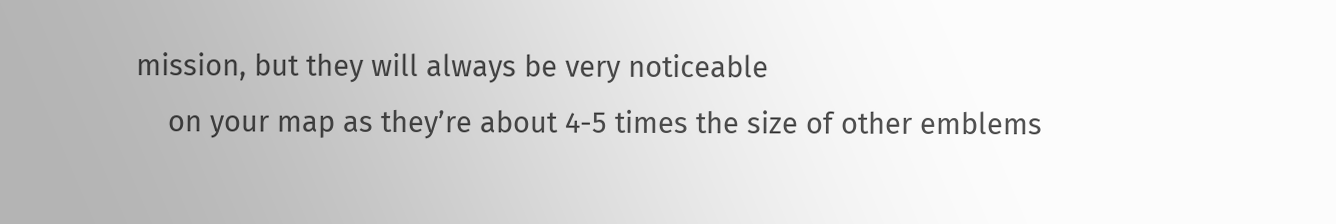mission, but they will always be very noticeable
    on your map as they’re about 4-5 times the size of other emblems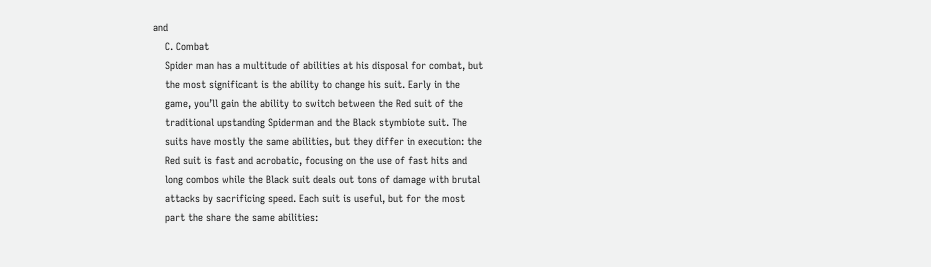and
    C. Combat
    Spider man has a multitude of abilities at his disposal for combat, but
    the most significant is the ability to change his suit. Early in the
    game, you’ll gain the ability to switch between the Red suit of the
    traditional upstanding Spiderman and the Black stymbiote suit. The
    suits have mostly the same abilities, but they differ in execution: the
    Red suit is fast and acrobatic, focusing on the use of fast hits and
    long combos while the Black suit deals out tons of damage with brutal
    attacks by sacrificing speed. Each suit is useful, but for the most
    part the share the same abilities: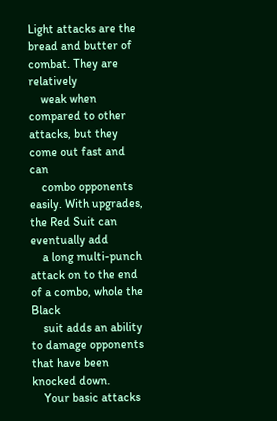Light attacks are the bread and butter of combat. They are relatively
    weak when compared to other attacks, but they come out fast and can
    combo opponents easily. With upgrades, the Red Suit can eventually add
    a long multi-punch attack on to the end of a combo, whole the Black
    suit adds an ability to damage opponents that have been knocked down.
    Your basic attacks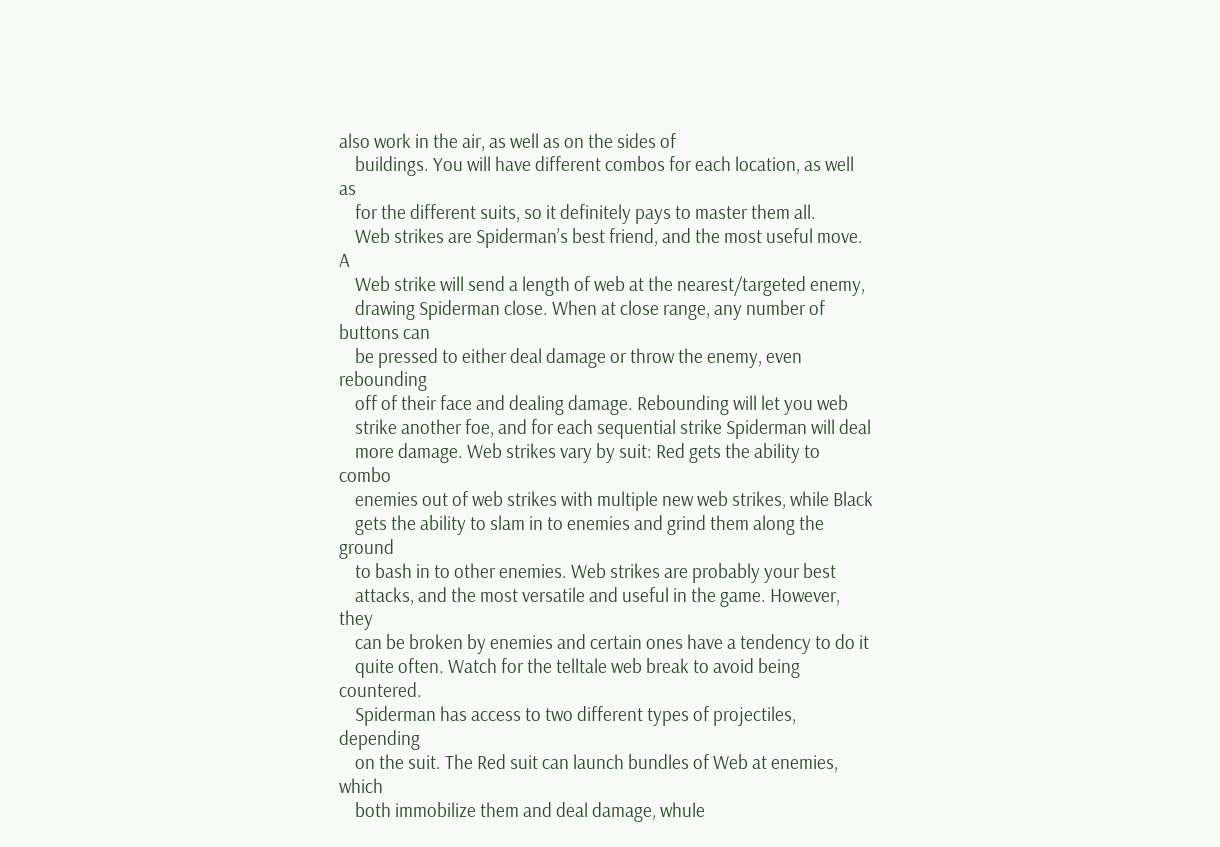also work in the air, as well as on the sides of
    buildings. You will have different combos for each location, as well as
    for the different suits, so it definitely pays to master them all.
    Web strikes are Spiderman’s best friend, and the most useful move. A
    Web strike will send a length of web at the nearest/targeted enemy,
    drawing Spiderman close. When at close range, any number of buttons can
    be pressed to either deal damage or throw the enemy, even rebounding
    off of their face and dealing damage. Rebounding will let you web
    strike another foe, and for each sequential strike Spiderman will deal
    more damage. Web strikes vary by suit: Red gets the ability to combo
    enemies out of web strikes with multiple new web strikes, while Black
    gets the ability to slam in to enemies and grind them along the ground
    to bash in to other enemies. Web strikes are probably your best
    attacks, and the most versatile and useful in the game. However, they
    can be broken by enemies and certain ones have a tendency to do it
    quite often. Watch for the telltale web break to avoid being countered.
    Spiderman has access to two different types of projectiles, depending
    on the suit. The Red suit can launch bundles of Web at enemies, which
    both immobilize them and deal damage, whule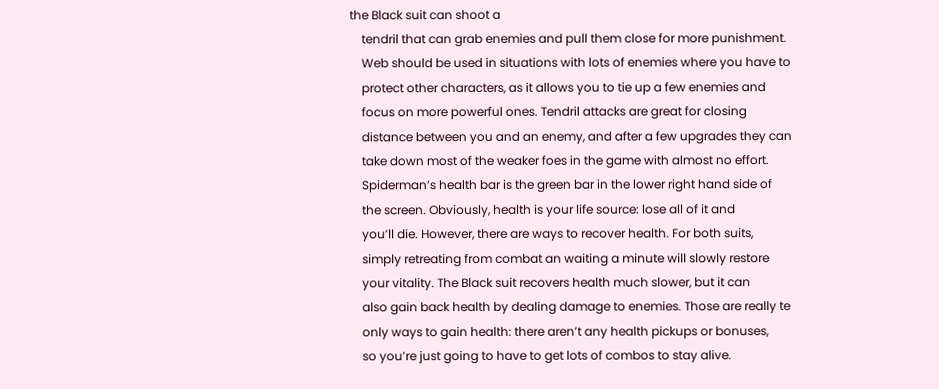the Black suit can shoot a
    tendril that can grab enemies and pull them close for more punishment.
    Web should be used in situations with lots of enemies where you have to
    protect other characters, as it allows you to tie up a few enemies and
    focus on more powerful ones. Tendril attacks are great for closing
    distance between you and an enemy, and after a few upgrades they can
    take down most of the weaker foes in the game with almost no effort.
    Spiderman’s health bar is the green bar in the lower right hand side of
    the screen. Obviously, health is your life source: lose all of it and
    you’ll die. However, there are ways to recover health. For both suits,
    simply retreating from combat an waiting a minute will slowly restore
    your vitality. The Black suit recovers health much slower, but it can
    also gain back health by dealing damage to enemies. Those are really te
    only ways to gain health: there aren’t any health pickups or bonuses,
    so you’re just going to have to get lots of combos to stay alive.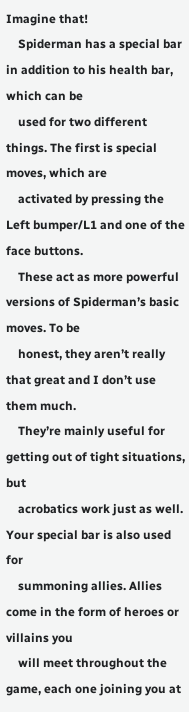Imagine that!
    Spiderman has a special bar in addition to his health bar, which can be
    used for two different things. The first is special moves, which are
    activated by pressing the Left bumper/L1 and one of the face buttons.
    These act as more powerful versions of Spiderman’s basic moves. To be
    honest, they aren’t really that great and I don’t use them much.
    They’re mainly useful for getting out of tight situations, but
    acrobatics work just as well. Your special bar is also used for
    summoning allies. Allies come in the form of heroes or villains you
    will meet throughout the game, each one joining you at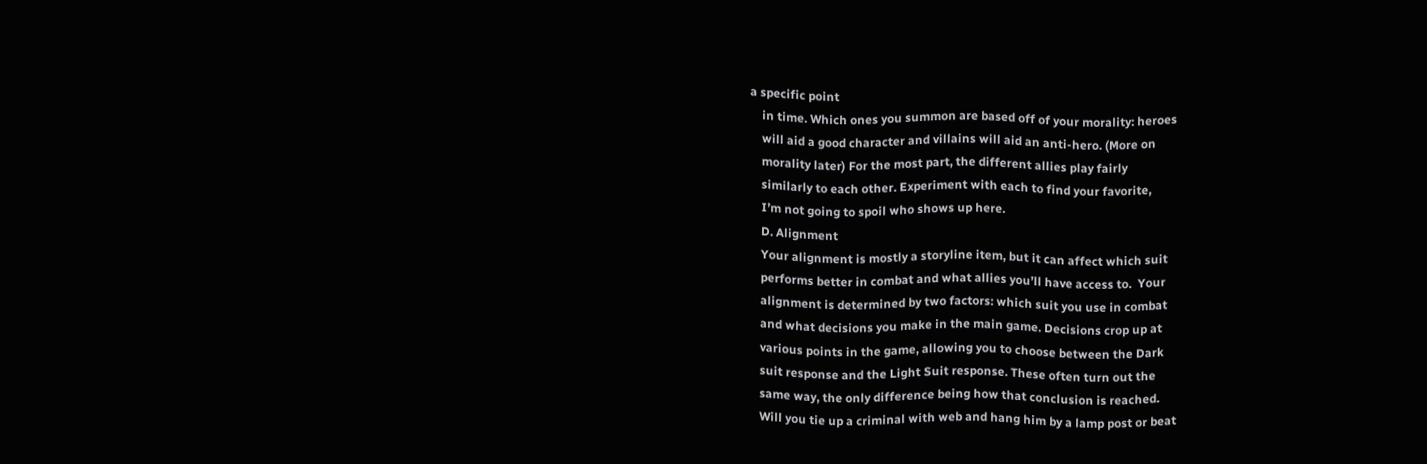a specific point
    in time. Which ones you summon are based off of your morality: heroes
    will aid a good character and villains will aid an anti-hero. (More on
    morality later) For the most part, the different allies play fairly
    similarly to each other. Experiment with each to find your favorite,
    I’m not going to spoil who shows up here.
    D. Alignment
    Your alignment is mostly a storyline item, but it can affect which suit
    performs better in combat and what allies you’ll have access to.  Your
    alignment is determined by two factors: which suit you use in combat
    and what decisions you make in the main game. Decisions crop up at
    various points in the game, allowing you to choose between the Dark
    suit response and the Light Suit response. These often turn out the
    same way, the only difference being how that conclusion is reached.
    Will you tie up a criminal with web and hang him by a lamp post or beat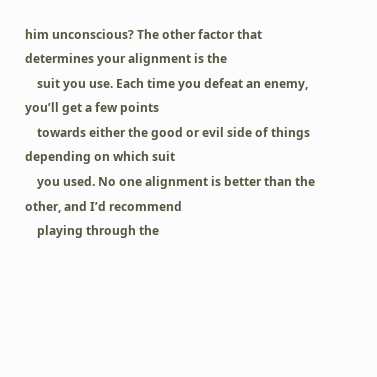him unconscious? The other factor that determines your alignment is the
    suit you use. Each time you defeat an enemy, you’ll get a few points
    towards either the good or evil side of things depending on which suit
    you used. No one alignment is better than the other, and I’d recommend
    playing through the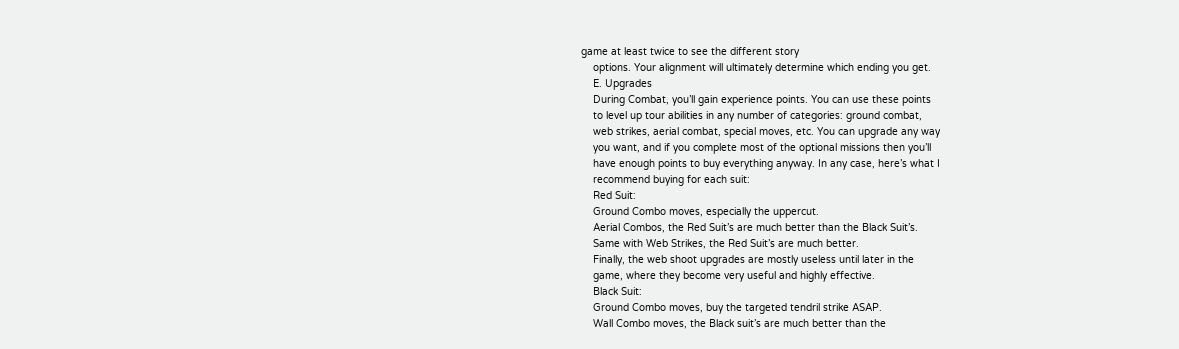game at least twice to see the different story
    options. Your alignment will ultimately determine which ending you get.
    E. Upgrades
    During Combat, you’ll gain experience points. You can use these points
    to level up tour abilities in any number of categories: ground combat,
    web strikes, aerial combat, special moves, etc. You can upgrade any way
    you want, and if you complete most of the optional missions then you’ll
    have enough points to buy everything anyway. In any case, here’s what I
    recommend buying for each suit:
    Red Suit:
    Ground Combo moves, especially the uppercut.
    Aerial Combos, the Red Suit’s are much better than the Black Suit’s.
    Same with Web Strikes, the Red Suit’s are much better.
    Finally, the web shoot upgrades are mostly useless until later in the
    game, where they become very useful and highly effective.
    Black Suit:
    Ground Combo moves, buy the targeted tendril strike ASAP.
    Wall Combo moves, the Black suit’s are much better than the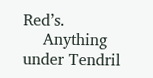Red’s.
    Anything under Tendril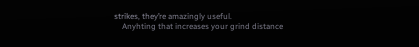strikes, they’re amazingly useful.
    Anyhting that increases your grind distance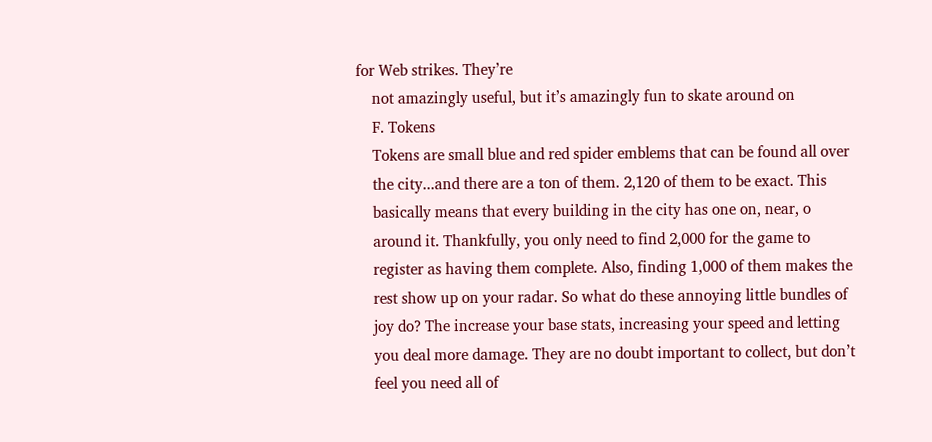for Web strikes. They’re
    not amazingly useful, but it’s amazingly fun to skate around on
    F. Tokens
    Tokens are small blue and red spider emblems that can be found all over
    the city...and there are a ton of them. 2,120 of them to be exact. This
    basically means that every building in the city has one on, near, o
    around it. Thankfully, you only need to find 2,000 for the game to
    register as having them complete. Also, finding 1,000 of them makes the
    rest show up on your radar. So what do these annoying little bundles of
    joy do? The increase your base stats, increasing your speed and letting
    you deal more damage. They are no doubt important to collect, but don’t
    feel you need all of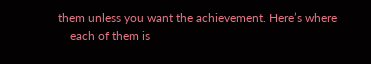them unless you want the achievement. Here’s where
    each of them is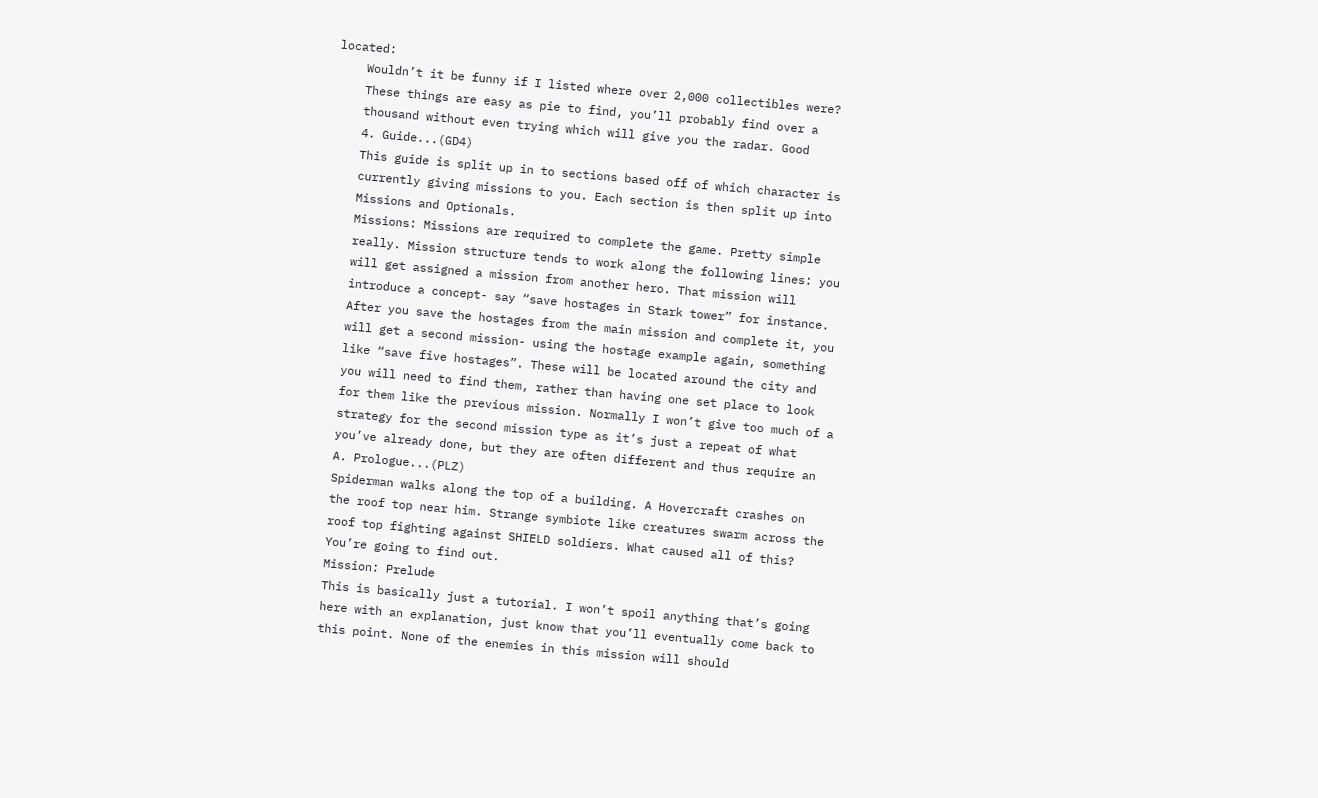located:
    Wouldn’t it be funny if I listed where over 2,000 collectibles were?
    These things are easy as pie to find, you’ll probably find over a
    thousand without even trying which will give you the radar. Good
    4. Guide...(GD4)
    This guide is split up in to sections based off of which character is
    currently giving missions to you. Each section is then split up into
    Missions and Optionals.
    Missions: Missions are required to complete the game. Pretty simple
    really. Mission structure tends to work along the following lines: you
    will get assigned a mission from another hero. That mission will
    introduce a concept- say “save hostages in Stark tower” for instance.
    After you save the hostages from the main mission and complete it, you
    will get a second mission- using the hostage example again, something
    like “save five hostages”. These will be located around the city and
    you will need to find them, rather than having one set place to look
    for them like the previous mission. Normally I won’t give too much of a
    strategy for the second mission type as it’s just a repeat of what
    you’ve already done, but they are often different and thus require an
    A. Prologue...(PLZ)
    Spiderman walks along the top of a building. A Hovercraft crashes on
    the roof top near him. Strange symbiote like creatures swarm across the
    roof top fighting against SHIELD soldiers. What caused all of this?
    You’re going to find out.
    Mission: Prelude
    This is basically just a tutorial. I won’t spoil anything that’s going
    here with an explanation, just know that you’ll eventually come back to
    this point. None of the enemies in this mission will should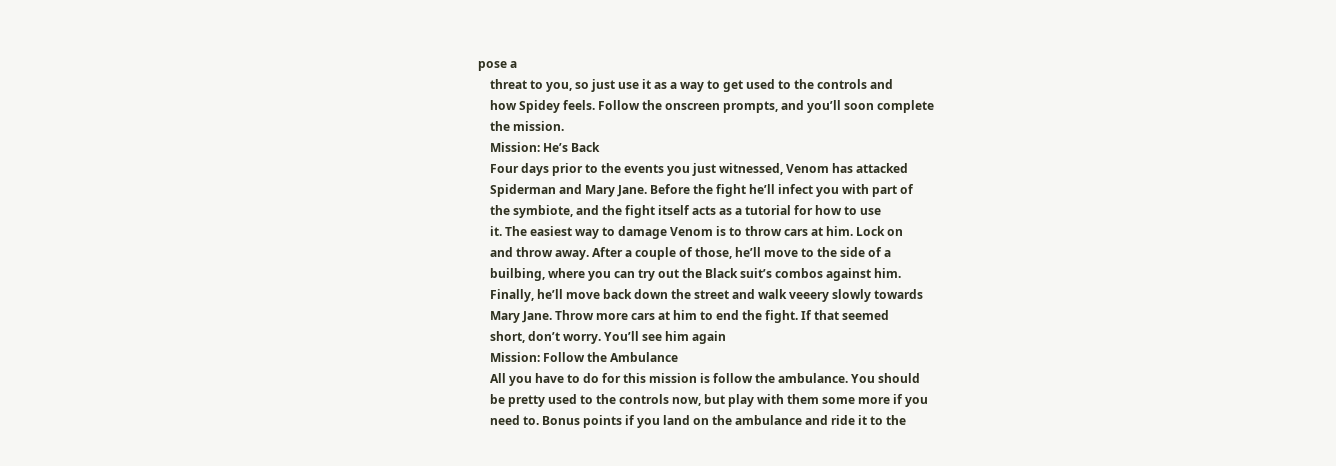pose a
    threat to you, so just use it as a way to get used to the controls and
    how Spidey feels. Follow the onscreen prompts, and you’ll soon complete
    the mission.
    Mission: He’s Back
    Four days prior to the events you just witnessed, Venom has attacked
    Spiderman and Mary Jane. Before the fight he’ll infect you with part of
    the symbiote, and the fight itself acts as a tutorial for how to use
    it. The easiest way to damage Venom is to throw cars at him. Lock on
    and throw away. After a couple of those, he’ll move to the side of a
    builbing, where you can try out the Black suit’s combos against him.
    Finally, he’ll move back down the street and walk veeery slowly towards
    Mary Jane. Throw more cars at him to end the fight. If that seemed
    short, don’t worry. You’ll see him again
    Mission: Follow the Ambulance
    All you have to do for this mission is follow the ambulance. You should
    be pretty used to the controls now, but play with them some more if you
    need to. Bonus points if you land on the ambulance and ride it to the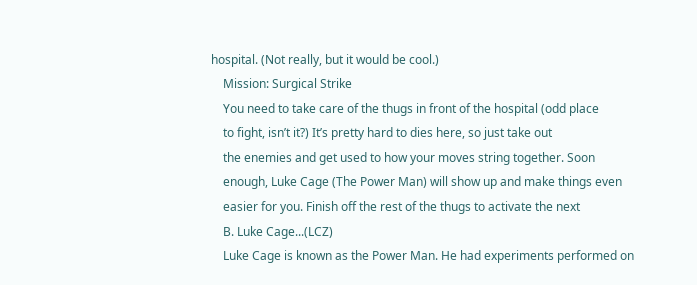hospital. (Not really, but it would be cool.)
    Mission: Surgical Strike
    You need to take care of the thugs in front of the hospital (odd place
    to fight, isn’t it?) It’s pretty hard to dies here, so just take out
    the enemies and get used to how your moves string together. Soon
    enough, Luke Cage (The Power Man) will show up and make things even
    easier for you. Finish off the rest of the thugs to activate the next
    B. Luke Cage...(LCZ)
    Luke Cage is known as the Power Man. He had experiments performed on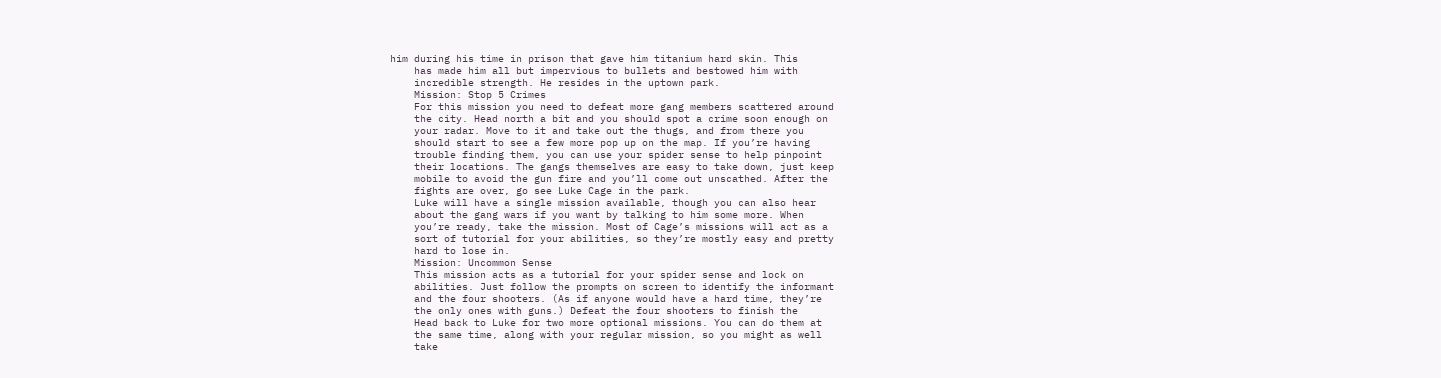him during his time in prison that gave him titanium hard skin. This
    has made him all but impervious to bullets and bestowed him with
    incredible strength. He resides in the uptown park.
    Mission: Stop 5 Crimes
    For this mission you need to defeat more gang members scattered around
    the city. Head north a bit and you should spot a crime soon enough on
    your radar. Move to it and take out the thugs, and from there you
    should start to see a few more pop up on the map. If you’re having
    trouble finding them, you can use your spider sense to help pinpoint
    their locations. The gangs themselves are easy to take down, just keep
    mobile to avoid the gun fire and you’ll come out unscathed. After the
    fights are over, go see Luke Cage in the park.
    Luke will have a single mission available, though you can also hear
    about the gang wars if you want by talking to him some more. When
    you’re ready, take the mission. Most of Cage’s missions will act as a
    sort of tutorial for your abilities, so they’re mostly easy and pretty
    hard to lose in.
    Mission: Uncommon Sense
    This mission acts as a tutorial for your spider sense and lock on
    abilities. Just follow the prompts on screen to identify the informant
    and the four shooters. (As if anyone would have a hard time, they’re
    the only ones with guns.) Defeat the four shooters to finish the
    Head back to Luke for two more optional missions. You can do them at
    the same time, along with your regular mission, so you might as well
    take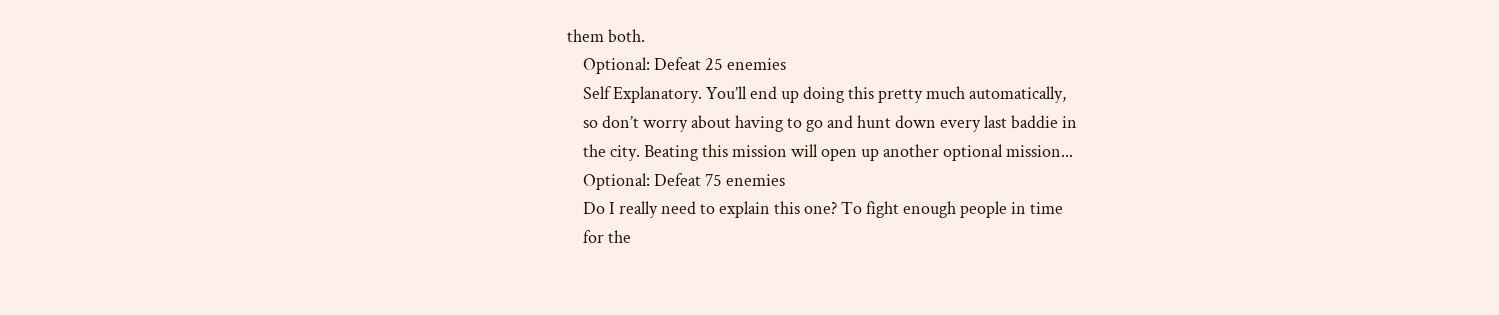them both.
    Optional: Defeat 25 enemies
    Self Explanatory. You’ll end up doing this pretty much automatically,
    so don’t worry about having to go and hunt down every last baddie in
    the city. Beating this mission will open up another optional mission...
    Optional: Defeat 75 enemies
    Do I really need to explain this one? To fight enough people in time
    for the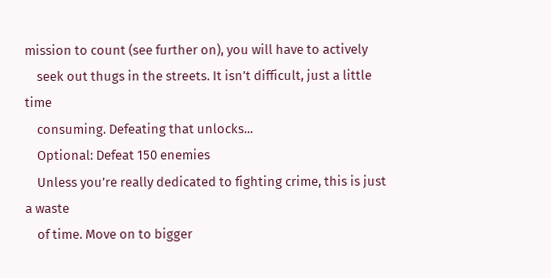mission to count (see further on), you will have to actively
    seek out thugs in the streets. It isn’t difficult, just a little time
    consuming. Defeating that unlocks...
    Optional: Defeat 150 enemies
    Unless you’re really dedicated to fighting crime, this is just a waste
    of time. Move on to bigger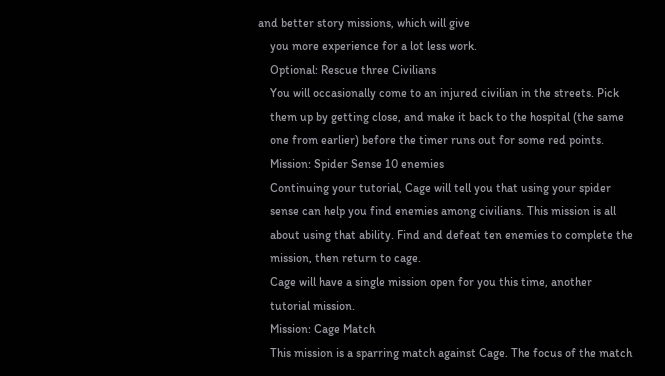and better story missions, which will give
    you more experience for a lot less work.
    Optional: Rescue three Civilians
    You will occasionally come to an injured civilian in the streets. Pick
    them up by getting close, and make it back to the hospital (the same
    one from earlier) before the timer runs out for some red points.
    Mission: Spider Sense 10 enemies
    Continuing your tutorial, Cage will tell you that using your spider
    sense can help you find enemies among civilians. This mission is all
    about using that ability. Find and defeat ten enemies to complete the
    mission, then return to cage.
    Cage will have a single mission open for you this time, another
    tutorial mission.
    Mission: Cage Match
    This mission is a sparring match against Cage. The focus of the match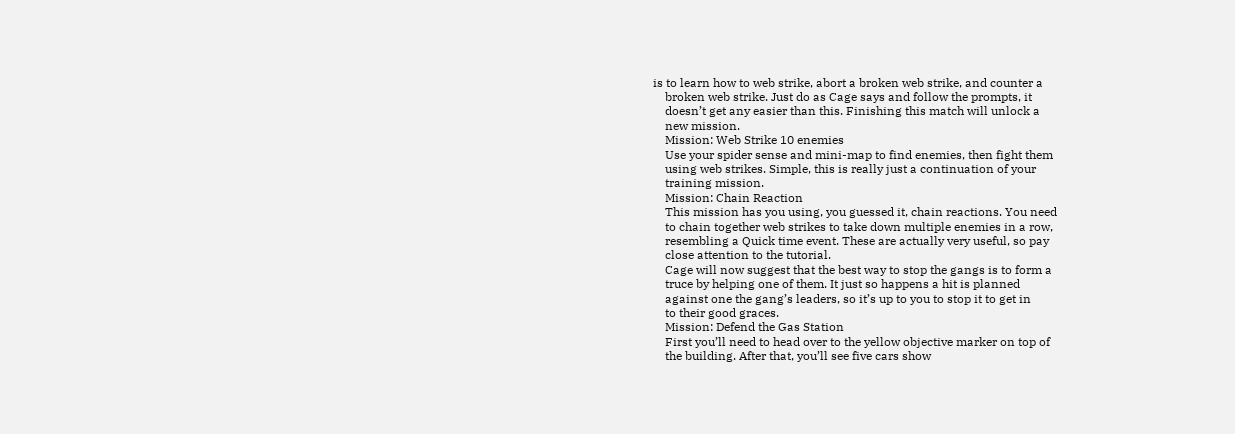is to learn how to web strike, abort a broken web strike, and counter a
    broken web strike. Just do as Cage says and follow the prompts, it
    doesn’t get any easier than this. Finishing this match will unlock a
    new mission.
    Mission: Web Strike 10 enemies
    Use your spider sense and mini-map to find enemies, then fight them
    using web strikes. Simple, this is really just a continuation of your
    training mission.
    Mission: Chain Reaction
    This mission has you using, you guessed it, chain reactions. You need
    to chain together web strikes to take down multiple enemies in a row,
    resembling a Quick time event. These are actually very useful, so pay
    close attention to the tutorial.
    Cage will now suggest that the best way to stop the gangs is to form a
    truce by helping one of them. It just so happens a hit is planned
    against one the gang’s leaders, so it’s up to you to stop it to get in
    to their good graces.
    Mission: Defend the Gas Station
    First you’ll need to head over to the yellow objective marker on top of
    the building. After that, you’ll see five cars show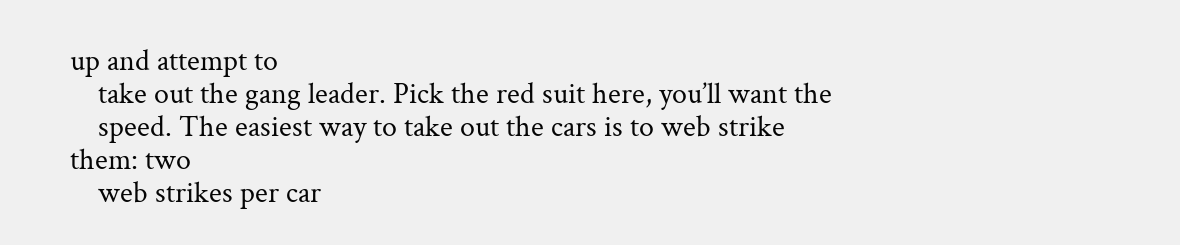up and attempt to
    take out the gang leader. Pick the red suit here, you’ll want the
    speed. The easiest way to take out the cars is to web strike them: two
    web strikes per car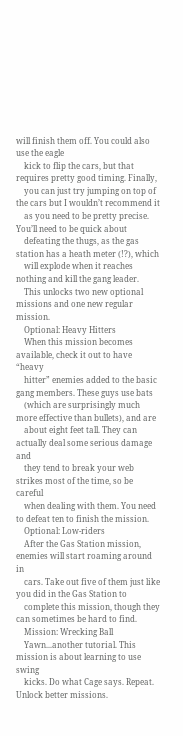will finish them off. You could also use the eagle
    kick to flip the cars, but that requires pretty good timing. Finally,
    you can just try jumping on top of the cars but I wouldn’t recommend it
    as you need to be pretty precise. You’ll need to be quick about
    defeating the thugs, as the gas station has a heath meter (!?), which
    will explode when it reaches nothing and kill the gang leader.
    This unlocks two new optional missions and one new regular mission.
    Optional: Heavy Hitters
    When this mission becomes available, check it out to have “heavy
    hitter” enemies added to the basic gang members. These guys use bats
    (which are surprisingly much more effective than bullets), and are
    about eight feet tall. They can actually deal some serious damage and
    they tend to break your web strikes most of the time, so be careful
    when dealing with them. You need to defeat ten to finish the mission.
    Optional: Low-riders
    After the Gas Station mission, enemies will start roaming around in
    cars. Take out five of them just like you did in the Gas Station to
    complete this mission, though they can sometimes be hard to find.
    Mission: Wrecking Ball
    Yawn...another tutorial. This mission is about learning to use swing
    kicks. Do what Cage says. Repeat. Unlock better missions.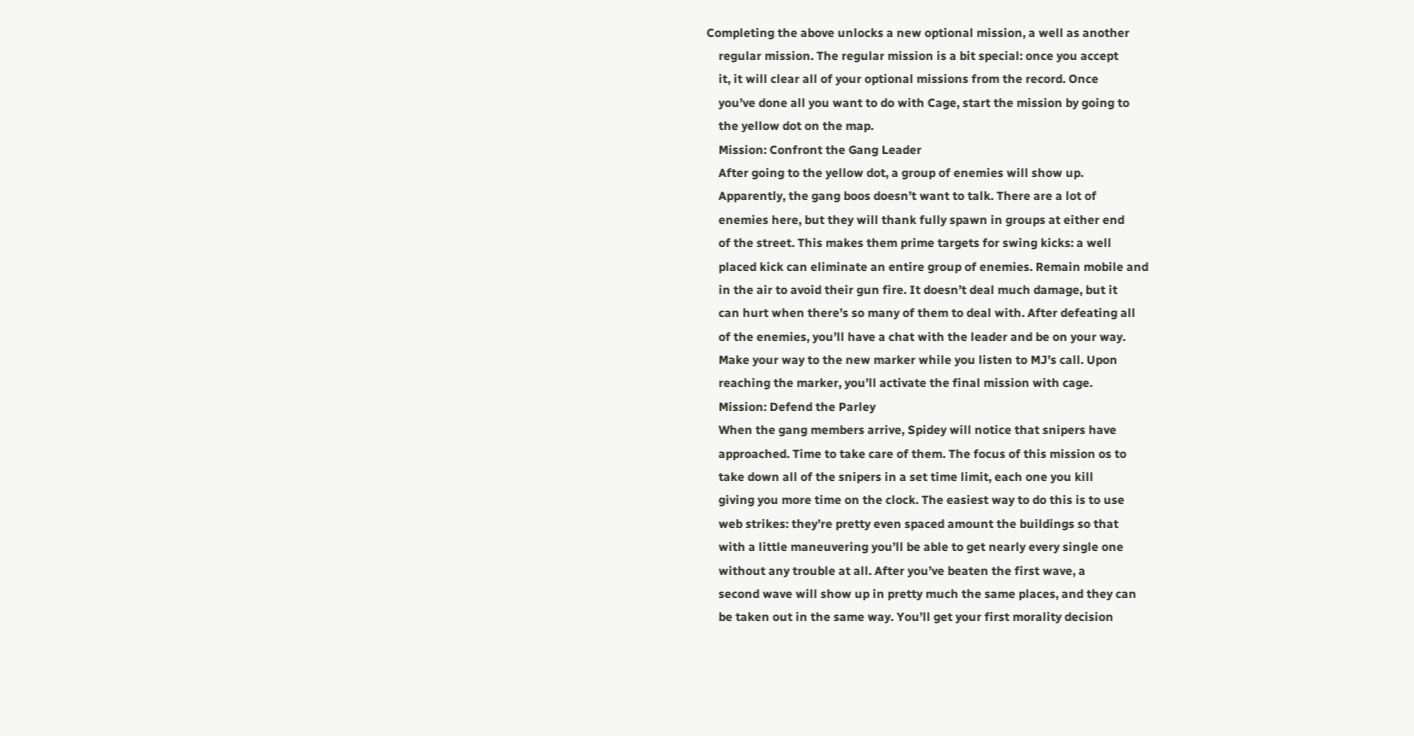Completing the above unlocks a new optional mission, a well as another
    regular mission. The regular mission is a bit special: once you accept
    it, it will clear all of your optional missions from the record. Once
    you’ve done all you want to do with Cage, start the mission by going to
    the yellow dot on the map.
    Mission: Confront the Gang Leader
    After going to the yellow dot, a group of enemies will show up.
    Apparently, the gang boos doesn’t want to talk. There are a lot of
    enemies here, but they will thank fully spawn in groups at either end
    of the street. This makes them prime targets for swing kicks: a well
    placed kick can eliminate an entire group of enemies. Remain mobile and
    in the air to avoid their gun fire. It doesn’t deal much damage, but it
    can hurt when there’s so many of them to deal with. After defeating all
    of the enemies, you’ll have a chat with the leader and be on your way.
    Make your way to the new marker while you listen to MJ’s call. Upon
    reaching the marker, you’ll activate the final mission with cage.
    Mission: Defend the Parley
    When the gang members arrive, Spidey will notice that snipers have
    approached. Time to take care of them. The focus of this mission os to
    take down all of the snipers in a set time limit, each one you kill
    giving you more time on the clock. The easiest way to do this is to use
    web strikes: they’re pretty even spaced amount the buildings so that
    with a little maneuvering you’ll be able to get nearly every single one
    without any trouble at all. After you’ve beaten the first wave, a
    second wave will show up in pretty much the same places, and they can
    be taken out in the same way. You’ll get your first morality decision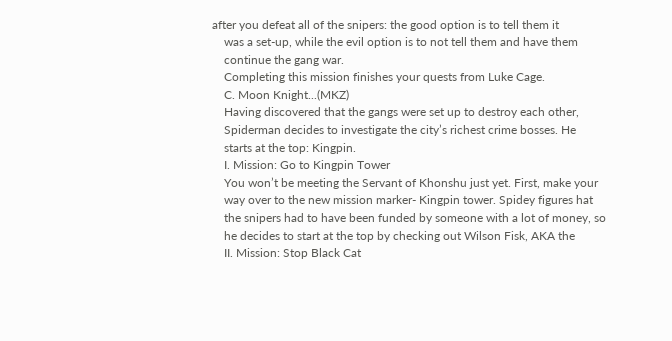after you defeat all of the snipers: the good option is to tell them it
    was a set-up, while the evil option is to not tell them and have them
    continue the gang war.
    Completing this mission finishes your quests from Luke Cage.
    C. Moon Knight...(MKZ)
    Having discovered that the gangs were set up to destroy each other,
    Spiderman decides to investigate the city’s richest crime bosses. He
    starts at the top: Kingpin.
    I. Mission: Go to Kingpin Tower
    You won’t be meeting the Servant of Khonshu just yet. First, make your
    way over to the new mission marker- Kingpin tower. Spidey figures hat
    the snipers had to have been funded by someone with a lot of money, so
    he decides to start at the top by checking out Wilson Fisk, AKA the
    II. Mission: Stop Black Cat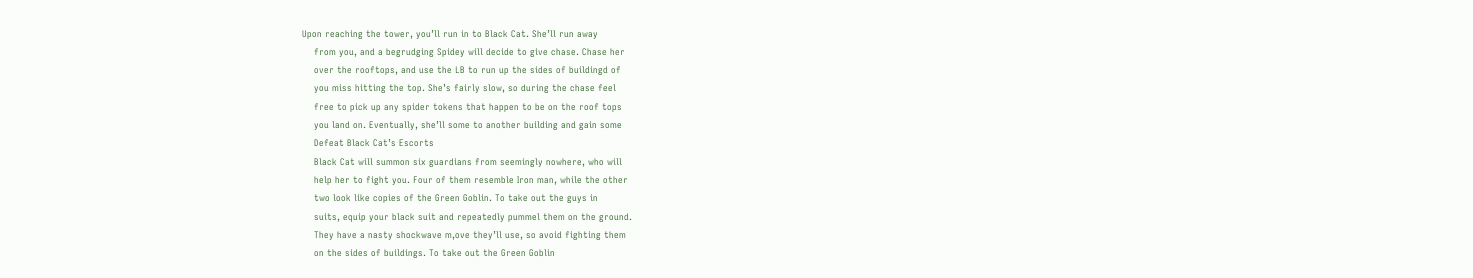Upon reaching the tower, you’ll run in to Black Cat. She’ll run away
    from you, and a begrudging Spidey will decide to give chase. Chase her
    over the rooftops, and use the LB to run up the sides of buildingd of
    you miss hitting the top. She’s fairly slow, so during the chase feel
    free to pick up any spider tokens that happen to be on the roof tops
    you land on. Eventually, she’ll some to another building and gain some
    Defeat Black Cat’s Escorts
    Black Cat will summon six guardians from seemingly nowhere, who will
    help her to fight you. Four of them resemble Iron man, while the other
    two look like copies of the Green Goblin. To take out the guys in
    suits, equip your black suit and repeatedly pummel them on the ground.
    They have a nasty shockwave m,ove they’ll use, so avoid fighting them
    on the sides of buildings. To take out the Green Goblin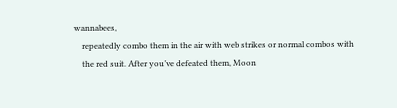wannabees,
    repeatedly combo them in the air with web strikes or normal combos with
    the red suit. After you’ve defeated them, Moon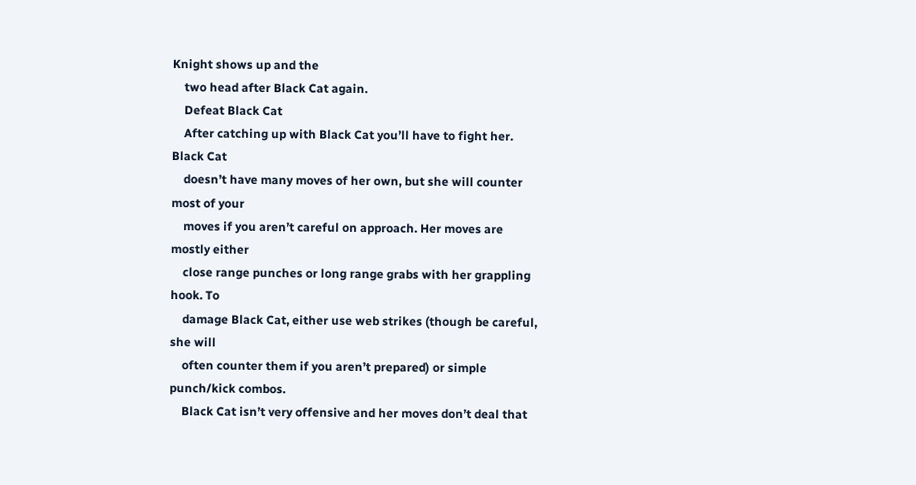Knight shows up and the
    two head after Black Cat again.
    Defeat Black Cat
    After catching up with Black Cat you’ll have to fight her. Black Cat
    doesn’t have many moves of her own, but she will counter most of your
    moves if you aren’t careful on approach. Her moves are mostly either
    close range punches or long range grabs with her grappling hook. To
    damage Black Cat, either use web strikes (though be careful, she will
    often counter them if you aren’t prepared) or simple punch/kick combos.
    Black Cat isn’t very offensive and her moves don’t deal that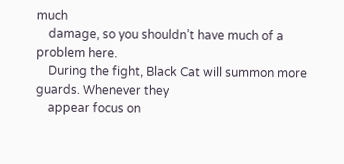much
    damage, so you shouldn’t have much of a problem here.
    During the fight, Black Cat will summon more guards. Whenever they
    appear focus on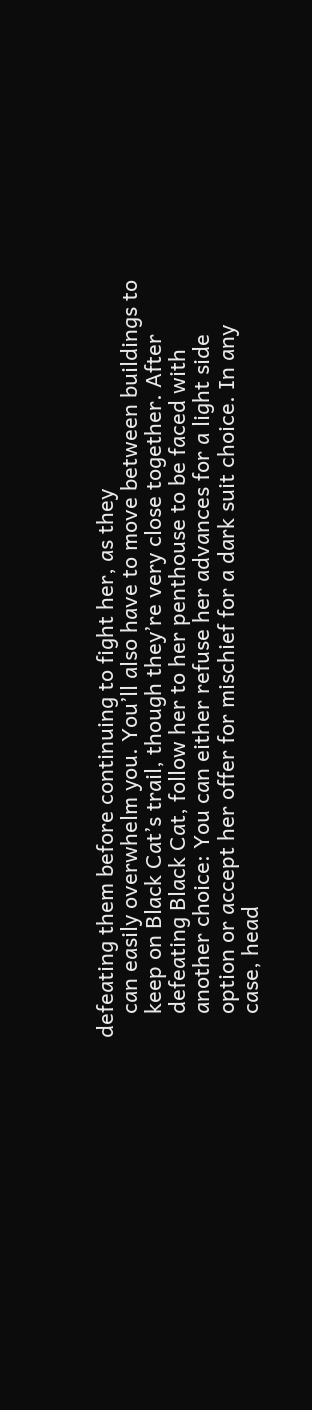defeating them before continuing to fight her, as they
    can easily overwhelm you. You’ll also have to move between buildings to
    keep on Black Cat’s trail, though they’re very close together. After
    defeating Black Cat, follow her to her penthouse to be faced with
    another choice: You can either refuse her advances for a light side
    option or accept her offer for mischief for a dark suit choice. In any
    case, head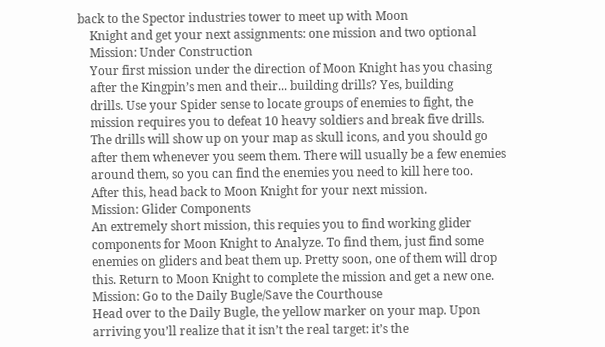back to the Spector industries tower to meet up with Moon
    Knight and get your next assignments: one mission and two optional
    Mission: Under Construction
    Your first mission under the direction of Moon Knight has you chasing
    after the Kingpin’s men and their... building drills? Yes, building
    drills. Use your Spider sense to locate groups of enemies to fight, the
    mission requires you to defeat 10 heavy soldiers and break five drills.
    The drills will show up on your map as skull icons, and you should go
    after them whenever you seem them. There will usually be a few enemies
    around them, so you can find the enemies you need to kill here too.
    After this, head back to Moon Knight for your next mission.
    Mission: Glider Components
    An extremely short mission, this requies you to find working glider
    components for Moon Knight to Analyze. To find them, just find some
    enemies on gliders and beat them up. Pretty soon, one of them will drop
    this. Return to Moon Knight to complete the mission and get a new one.
    Mission: Go to the Daily Bugle/Save the Courthouse
    Head over to the Daily Bugle, the yellow marker on your map. Upon
    arriving you’ll realize that it isn’t the real target: it’s the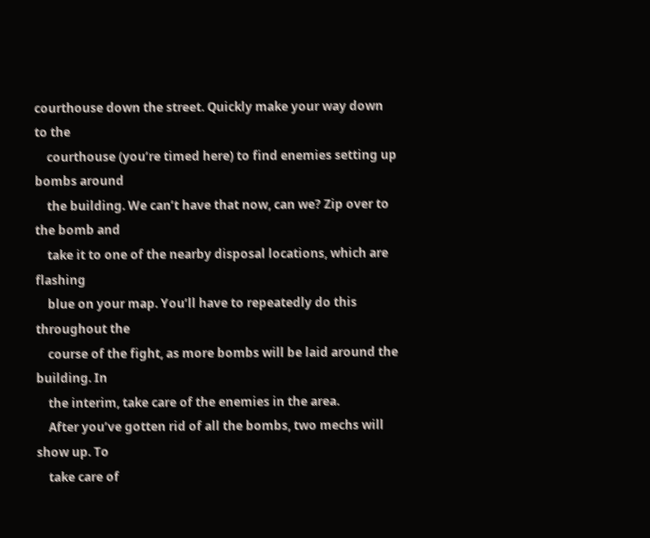courthouse down the street. Quickly make your way down to the
    courthouse (you’re timed here) to find enemies setting up bombs around
    the building. We can’t have that now, can we? Zip over to the bomb and
    take it to one of the nearby disposal locations, which are flashing
    blue on your map. You’ll have to repeatedly do this throughout the
    course of the fight, as more bombs will be laid around the building. In
    the interim, take care of the enemies in the area.
    After you’ve gotten rid of all the bombs, two mechs will show up. To
    take care of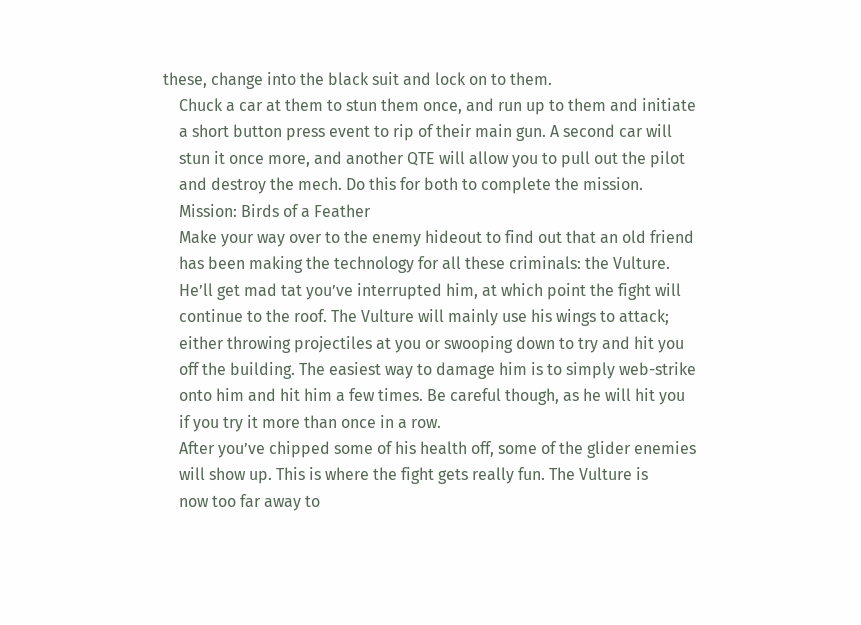these, change into the black suit and lock on to them.
    Chuck a car at them to stun them once, and run up to them and initiate
    a short button press event to rip of their main gun. A second car will
    stun it once more, and another QTE will allow you to pull out the pilot
    and destroy the mech. Do this for both to complete the mission.
    Mission: Birds of a Feather
    Make your way over to the enemy hideout to find out that an old friend
    has been making the technology for all these criminals: the Vulture.
    He’ll get mad tat you’ve interrupted him, at which point the fight will
    continue to the roof. The Vulture will mainly use his wings to attack;
    either throwing projectiles at you or swooping down to try and hit you
    off the building. The easiest way to damage him is to simply web-strike
    onto him and hit him a few times. Be careful though, as he will hit you
    if you try it more than once in a row.
    After you’ve chipped some of his health off, some of the glider enemies
    will show up. This is where the fight gets really fun. The Vulture is
    now too far away to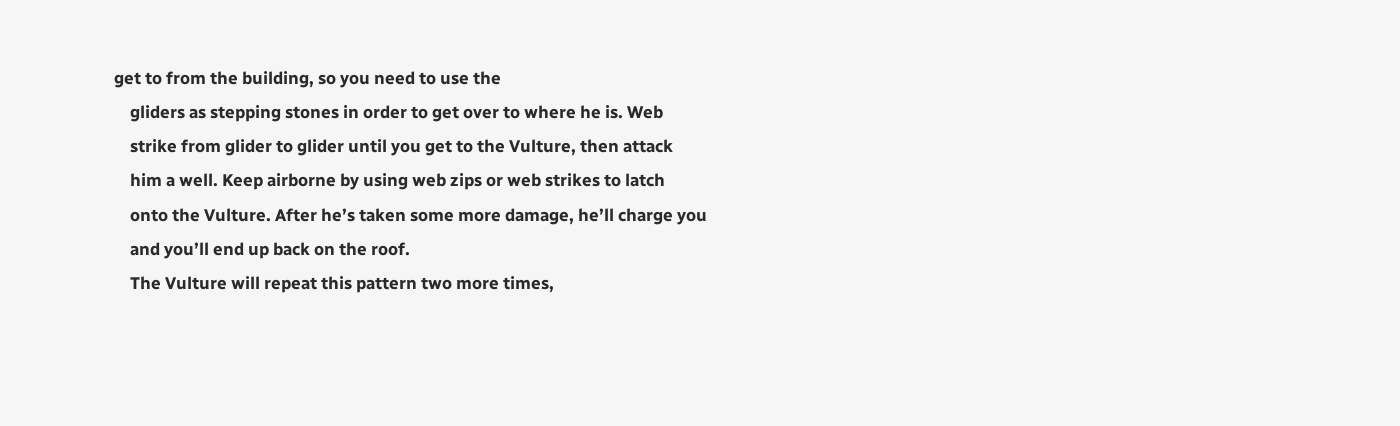get to from the building, so you need to use the
    gliders as stepping stones in order to get over to where he is. Web
    strike from glider to glider until you get to the Vulture, then attack
    him a well. Keep airborne by using web zips or web strikes to latch
    onto the Vulture. After he’s taken some more damage, he’ll charge you
    and you’ll end up back on the roof.
    The Vulture will repeat this pattern two more times,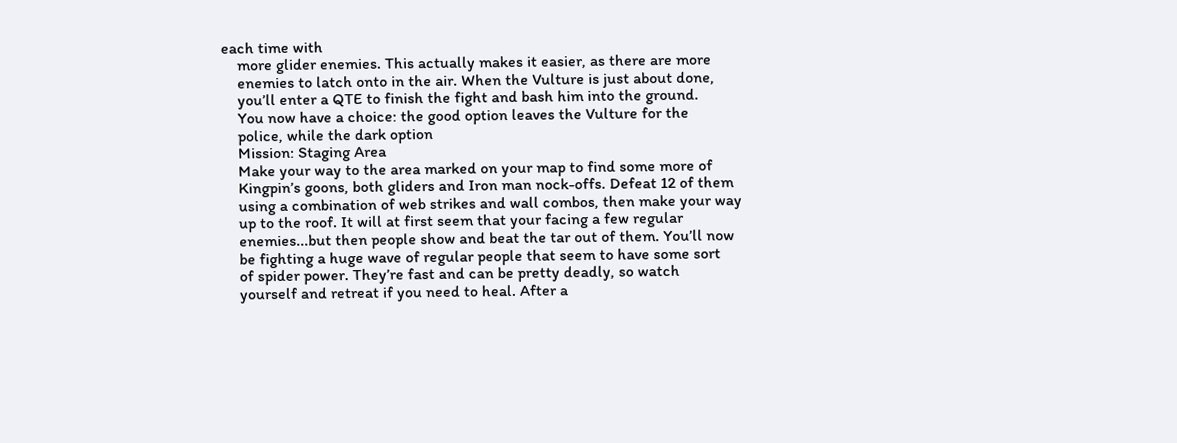each time with
    more glider enemies. This actually makes it easier, as there are more
    enemies to latch onto in the air. When the Vulture is just about done,
    you’ll enter a QTE to finish the fight and bash him into the ground.
    You now have a choice: the good option leaves the Vulture for the
    police, while the dark option
    Mission: Staging Area
    Make your way to the area marked on your map to find some more of
    Kingpin’s goons, both gliders and Iron man nock-offs. Defeat 12 of them
    using a combination of web strikes and wall combos, then make your way
    up to the roof. It will at first seem that your facing a few regular
    enemies...but then people show and beat the tar out of them. You’ll now
    be fighting a huge wave of regular people that seem to have some sort
    of spider power. They’re fast and can be pretty deadly, so watch
    yourself and retreat if you need to heal. After a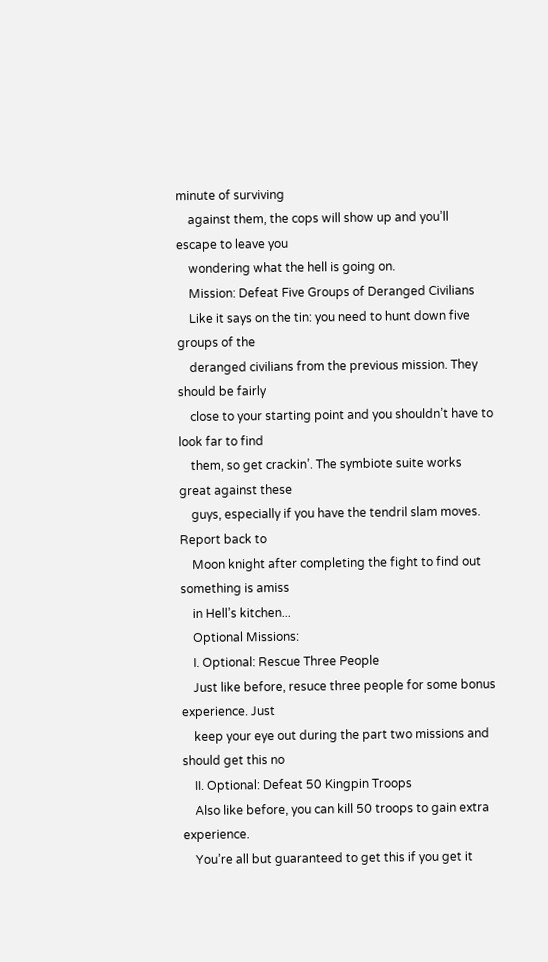minute of surviving
    against them, the cops will show up and you’ll escape to leave you
    wondering what the hell is going on.
    Mission: Defeat Five Groups of Deranged Civilians
    Like it says on the tin: you need to hunt down five groups of the
    deranged civilians from the previous mission. They should be fairly
    close to your starting point and you shouldn’t have to look far to find
    them, so get crackin’. The symbiote suite works great against these
    guys, especially if you have the tendril slam moves. Report back to
    Moon knight after completing the fight to find out something is amiss
    in Hell’s kitchen...
    Optional Missions:
    I. Optional: Rescue Three People
    Just like before, resuce three people for some bonus experience. Just
    keep your eye out during the part two missions and should get this no
    II. Optional: Defeat 50 Kingpin Troops
    Also like before, you can kill 50 troops to gain extra experience.
    You’re all but guaranteed to get this if you get it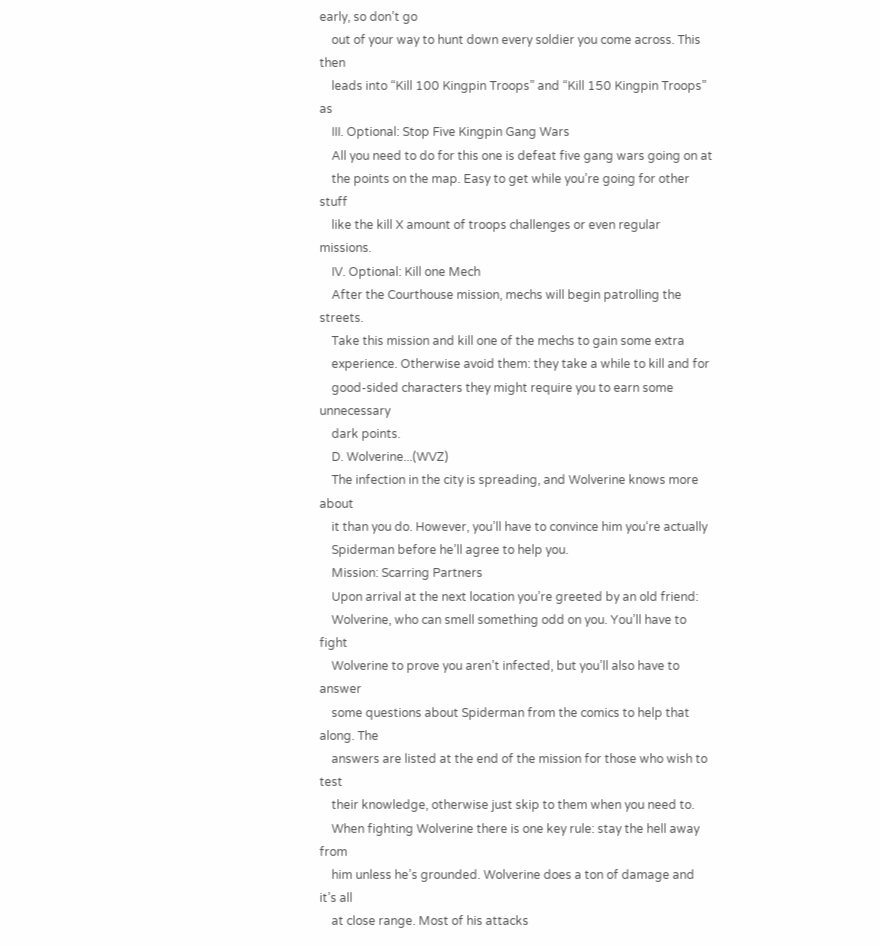early, so don’t go
    out of your way to hunt down every soldier you come across. This then
    leads into “Kill 100 Kingpin Troops” and “Kill 150 Kingpin Troops” as
    III. Optional: Stop Five Kingpin Gang Wars
    All you need to do for this one is defeat five gang wars going on at
    the points on the map. Easy to get while you’re going for other stuff
    like the kill X amount of troops challenges or even regular missions.
    IV. Optional: Kill one Mech
    After the Courthouse mission, mechs will begin patrolling the streets.
    Take this mission and kill one of the mechs to gain some extra
    experience. Otherwise avoid them: they take a while to kill and for
    good-sided characters they might require you to earn some unnecessary
    dark points.
    D. Wolverine...(WVZ)
    The infection in the city is spreading, and Wolverine knows more about
    it than you do. However, you’ll have to convince him you‘re actually
    Spiderman before he’ll agree to help you.
    Mission: Scarring Partners
    Upon arrival at the next location you’re greeted by an old friend:
    Wolverine, who can smell something odd on you. You’ll have to fight
    Wolverine to prove you aren’t infected, but you’ll also have to answer
    some questions about Spiderman from the comics to help that along. The
    answers are listed at the end of the mission for those who wish to test
    their knowledge, otherwise just skip to them when you need to.
    When fighting Wolverine there is one key rule: stay the hell away from
    him unless he’s grounded. Wolverine does a ton of damage and it’s all
    at close range. Most of his attacks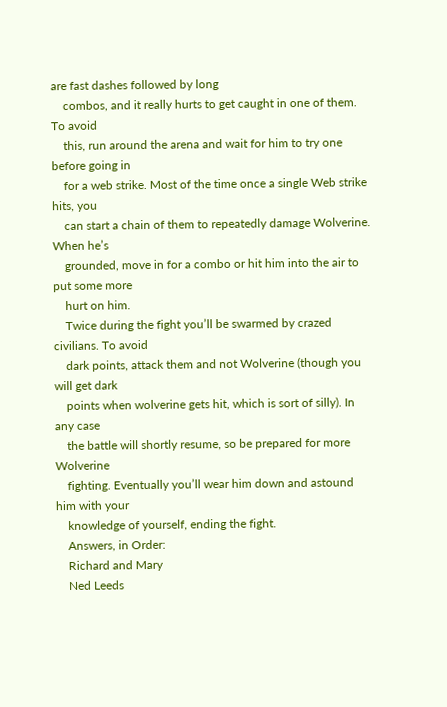are fast dashes followed by long
    combos, and it really hurts to get caught in one of them. To avoid
    this, run around the arena and wait for him to try one before going in
    for a web strike. Most of the time once a single Web strike hits, you
    can start a chain of them to repeatedly damage Wolverine. When he’s
    grounded, move in for a combo or hit him into the air to put some more
    hurt on him.
    Twice during the fight you’ll be swarmed by crazed civilians. To avoid
    dark points, attack them and not Wolverine (though you will get dark
    points when wolverine gets hit, which is sort of silly). In any case
    the battle will shortly resume, so be prepared for more Wolverine
    fighting. Eventually you’ll wear him down and astound him with your
    knowledge of yourself, ending the fight.
    Answers, in Order:
    Richard and Mary
    Ned Leeds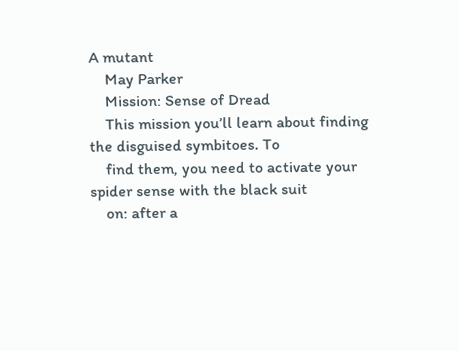A mutant
    May Parker
    Mission: Sense of Dread
    This mission you’ll learn about finding the disguised symbitoes. To
    find them, you need to activate your spider sense with the black suit
    on: after a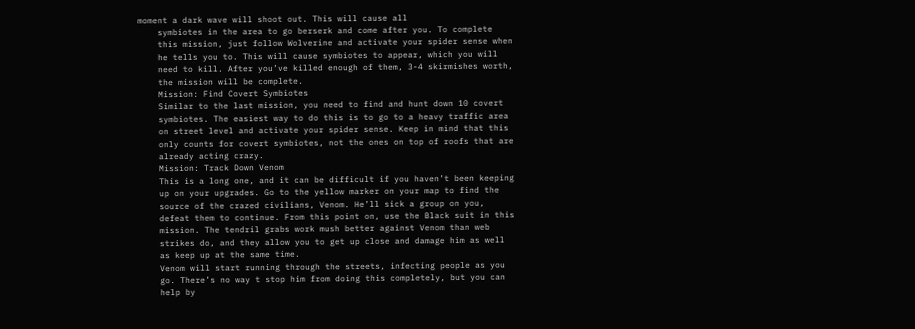moment a dark wave will shoot out. This will cause all
    symbiotes in the area to go berserk and come after you. To complete
    this mission, just follow Wolverine and activate your spider sense when
    he tells you to. This will cause symbiotes to appear, which you will
    need to kill. After you’ve killed enough of them, 3-4 skirmishes worth,
    the mission will be complete.
    Mission: Find Covert Symbiotes
    Similar to the last mission, you need to find and hunt down 10 covert
    symbiotes. The easiest way to do this is to go to a heavy traffic area
    on street level and activate your spider sense. Keep in mind that this
    only counts for covert symbiotes, not the ones on top of roofs that are
    already acting crazy.
    Mission: Track Down Venom
    This is a long one, and it can be difficult if you haven’t been keeping
    up on your upgrades. Go to the yellow marker on your map to find the
    source of the crazed civilians, Venom. He’ll sick a group on you,
    defeat them to continue. From this point on, use the Black suit in this
    mission. The tendril grabs work mush better against Venom than web
    strikes do, and they allow you to get up close and damage him as well
    as keep up at the same time.
    Venom will start running through the streets, infecting people as you
    go. There’s no way t stop him from doing this completely, but you can
    help by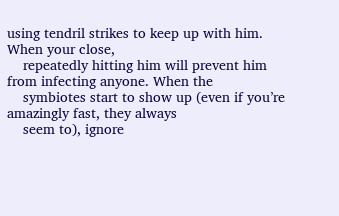using tendril strikes to keep up with him. When your close,
    repeatedly hitting him will prevent him from infecting anyone. When the
    symbiotes start to show up (even if you’re amazingly fast, they always
    seem to), ignore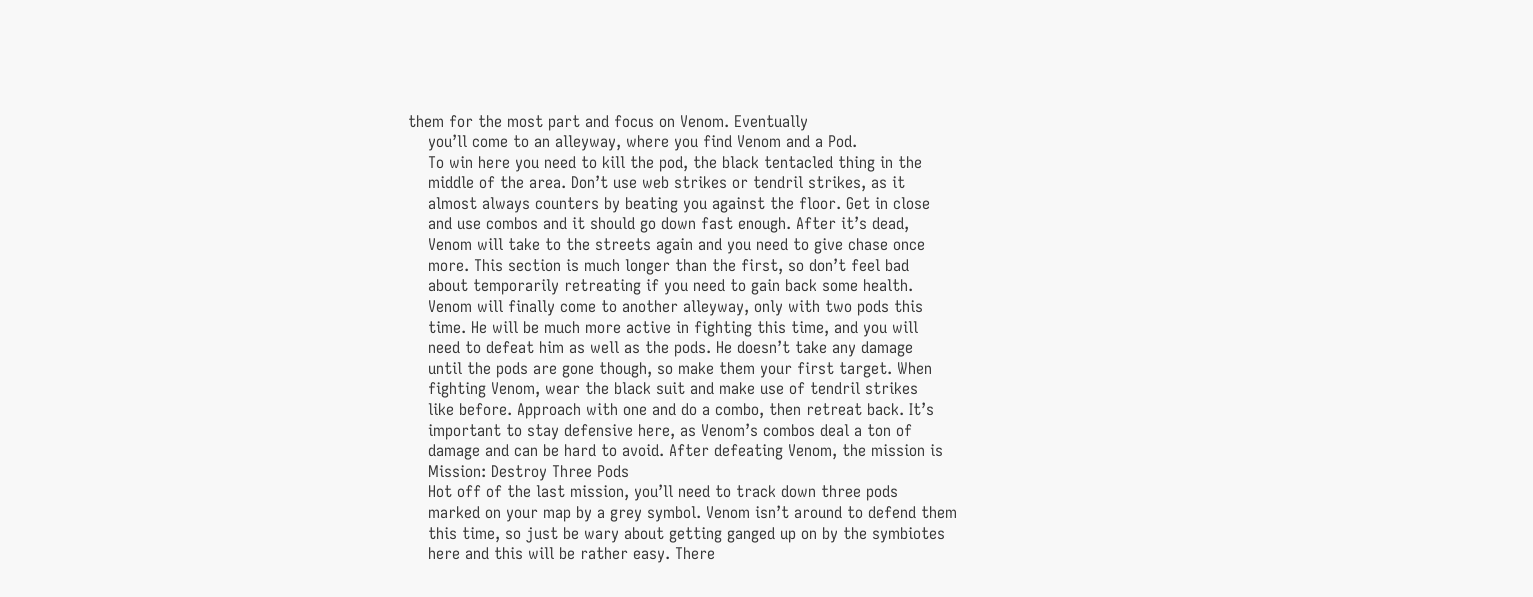them for the most part and focus on Venom. Eventually
    you’ll come to an alleyway, where you find Venom and a Pod.
    To win here you need to kill the pod, the black tentacled thing in the
    middle of the area. Don’t use web strikes or tendril strikes, as it
    almost always counters by beating you against the floor. Get in close
    and use combos and it should go down fast enough. After it’s dead,
    Venom will take to the streets again and you need to give chase once
    more. This section is much longer than the first, so don’t feel bad
    about temporarily retreating if you need to gain back some health.
    Venom will finally come to another alleyway, only with two pods this
    time. He will be much more active in fighting this time, and you will
    need to defeat him as well as the pods. He doesn’t take any damage
    until the pods are gone though, so make them your first target. When
    fighting Venom, wear the black suit and make use of tendril strikes
    like before. Approach with one and do a combo, then retreat back. It’s
    important to stay defensive here, as Venom’s combos deal a ton of
    damage and can be hard to avoid. After defeating Venom, the mission is
    Mission: Destroy Three Pods
    Hot off of the last mission, you’ll need to track down three pods
    marked on your map by a grey symbol. Venom isn’t around to defend them
    this time, so just be wary about getting ganged up on by the symbiotes
    here and this will be rather easy. There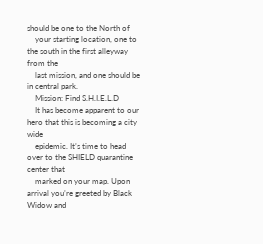should be one to the North of
    your starting location, one to the south in the first alleyway from the
    last mission, and one should be in central park.
    Mission: Find S.H.I.E.L.D
    It has become apparent to our hero that this is becoming a city wide
    epidemic. It’s time to head over to the SHIELD quarantine center that
    marked on your map. Upon arrival you’re greeted by Black Widow and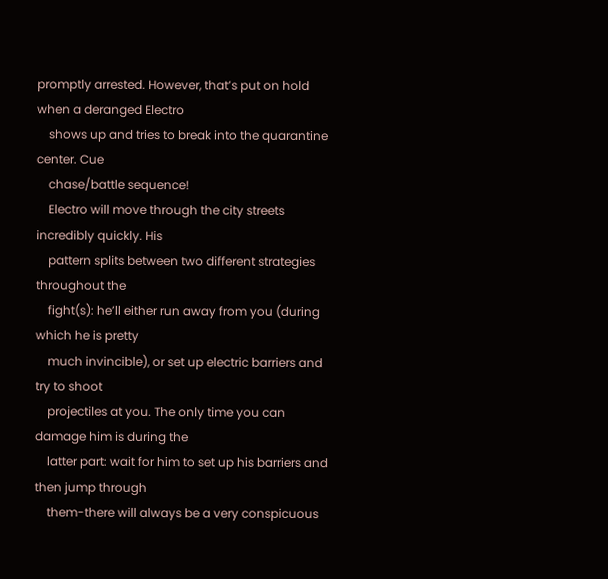promptly arrested. However, that’s put on hold when a deranged Electro
    shows up and tries to break into the quarantine center. Cue
    chase/battle sequence!
    Electro will move through the city streets incredibly quickly. His
    pattern splits between two different strategies throughout the
    fight(s): he’ll either run away from you (during which he is pretty
    much invincible), or set up electric barriers and try to shoot
    projectiles at you. The only time you can damage him is during the
    latter part: wait for him to set up his barriers and then jump through
    them-there will always be a very conspicuous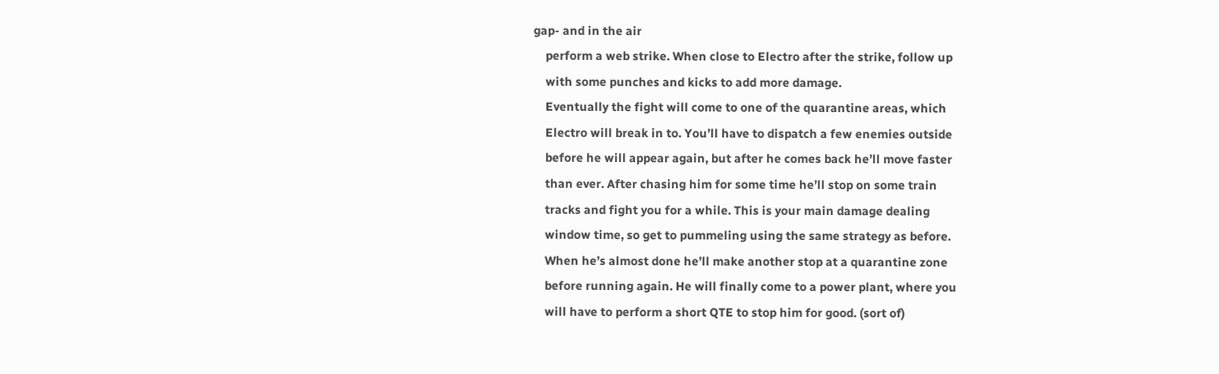gap- and in the air
    perform a web strike. When close to Electro after the strike, follow up
    with some punches and kicks to add more damage.
    Eventually the fight will come to one of the quarantine areas, which
    Electro will break in to. You’ll have to dispatch a few enemies outside
    before he will appear again, but after he comes back he’ll move faster
    than ever. After chasing him for some time he’ll stop on some train
    tracks and fight you for a while. This is your main damage dealing
    window time, so get to pummeling using the same strategy as before.
    When he’s almost done he’ll make another stop at a quarantine zone
    before running again. He will finally come to a power plant, where you
    will have to perform a short QTE to stop him for good. (sort of)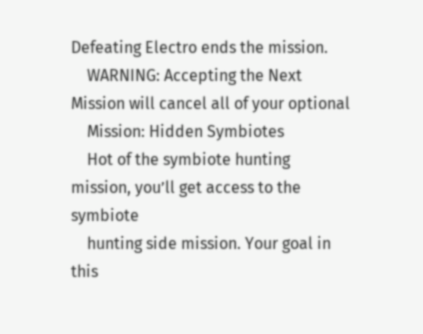Defeating Electro ends the mission.
    WARNING: Accepting the Next Mission will cancel all of your optional
    Mission: Hidden Symbiotes
    Hot of the symbiote hunting mission, you’ll get access to the symbiote
    hunting side mission. Your goal in this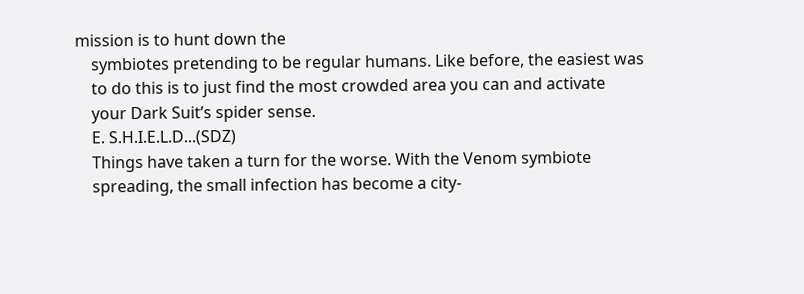mission is to hunt down the
    symbiotes pretending to be regular humans. Like before, the easiest was
    to do this is to just find the most crowded area you can and activate
    your Dark Suit’s spider sense.
    E. S.H.I.E.L.D...(SDZ)
    Things have taken a turn for the worse. With the Venom symbiote
    spreading, the small infection has become a city-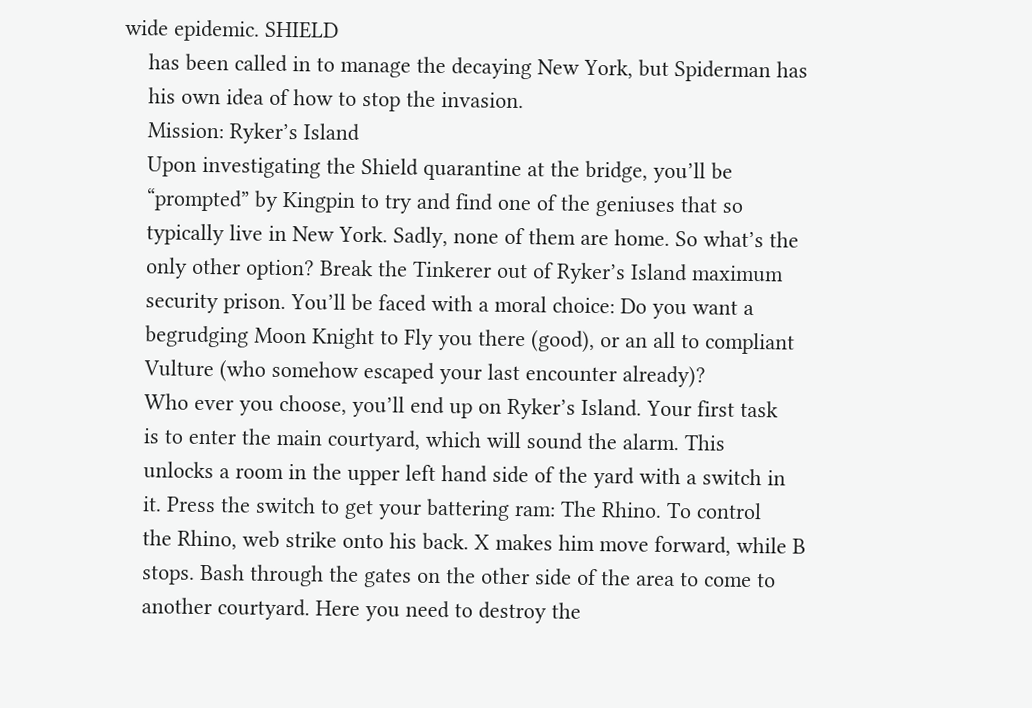wide epidemic. SHIELD
    has been called in to manage the decaying New York, but Spiderman has
    his own idea of how to stop the invasion.
    Mission: Ryker’s Island
    Upon investigating the Shield quarantine at the bridge, you’ll be
    “prompted” by Kingpin to try and find one of the geniuses that so
    typically live in New York. Sadly, none of them are home. So what’s the
    only other option? Break the Tinkerer out of Ryker’s Island maximum
    security prison. You’ll be faced with a moral choice: Do you want a
    begrudging Moon Knight to Fly you there (good), or an all to compliant
    Vulture (who somehow escaped your last encounter already)?
    Who ever you choose, you’ll end up on Ryker’s Island. Your first task
    is to enter the main courtyard, which will sound the alarm. This
    unlocks a room in the upper left hand side of the yard with a switch in
    it. Press the switch to get your battering ram: The Rhino. To control
    the Rhino, web strike onto his back. X makes him move forward, while B
    stops. Bash through the gates on the other side of the area to come to
    another courtyard. Here you need to destroy the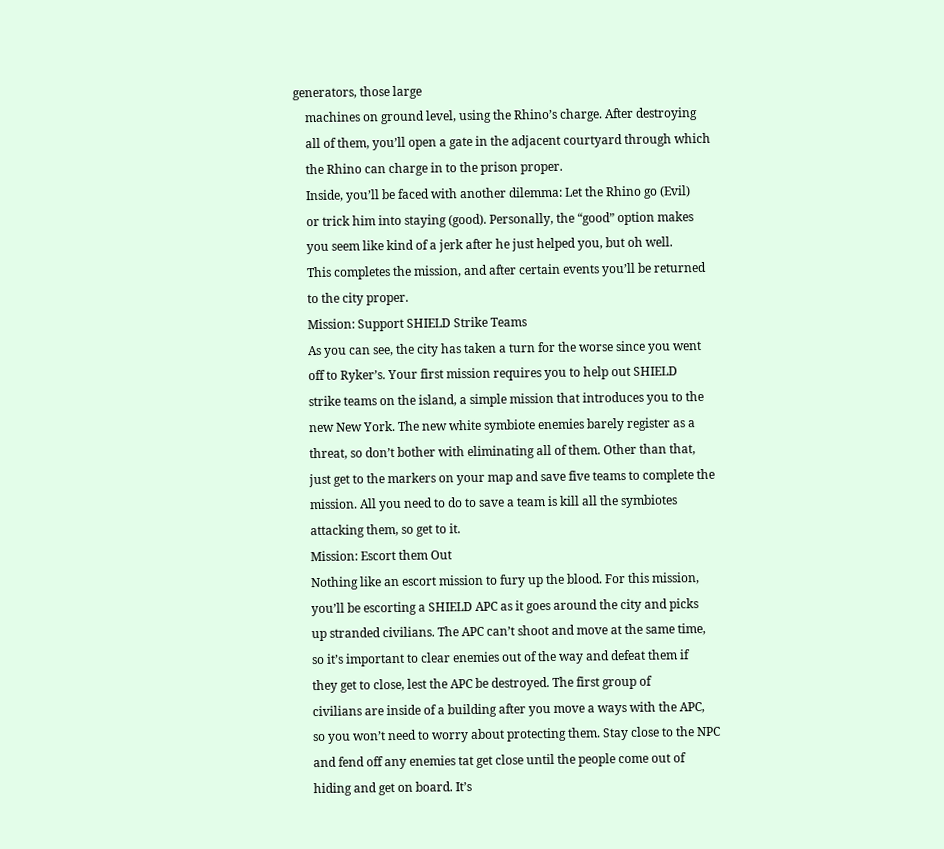generators, those large
    machines on ground level, using the Rhino’s charge. After destroying
    all of them, you’ll open a gate in the adjacent courtyard through which
    the Rhino can charge in to the prison proper.
    Inside, you’ll be faced with another dilemma: Let the Rhino go (Evil)
    or trick him into staying (good). Personally, the “good” option makes
    you seem like kind of a jerk after he just helped you, but oh well.
    This completes the mission, and after certain events you’ll be returned
    to the city proper.
    Mission: Support SHIELD Strike Teams
    As you can see, the city has taken a turn for the worse since you went
    off to Ryker’s. Your first mission requires you to help out SHIELD
    strike teams on the island, a simple mission that introduces you to the
    new New York. The new white symbiote enemies barely register as a
    threat, so don’t bother with eliminating all of them. Other than that,
    just get to the markers on your map and save five teams to complete the
    mission. All you need to do to save a team is kill all the symbiotes
    attacking them, so get to it.
    Mission: Escort them Out
    Nothing like an escort mission to fury up the blood. For this mission,
    you’ll be escorting a SHIELD APC as it goes around the city and picks
    up stranded civilians. The APC can’t shoot and move at the same time,
    so it’s important to clear enemies out of the way and defeat them if
    they get to close, lest the APC be destroyed. The first group of
    civilians are inside of a building after you move a ways with the APC,
    so you won’t need to worry about protecting them. Stay close to the NPC
    and fend off any enemies tat get close until the people come out of
    hiding and get on board. It’s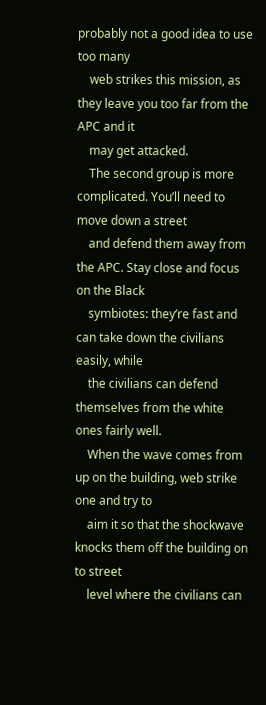probably not a good idea to use too many
    web strikes this mission, as they leave you too far from the APC and it
    may get attacked.
    The second group is more complicated. You’ll need to move down a street
    and defend them away from the APC. Stay close and focus on the Black
    symbiotes: they’re fast and can take down the civilians easily, while
    the civilians can defend themselves from the white ones fairly well.
    When the wave comes from up on the building, web strike one and try to
    aim it so that the shockwave knocks them off the building on to street
    level where the civilians can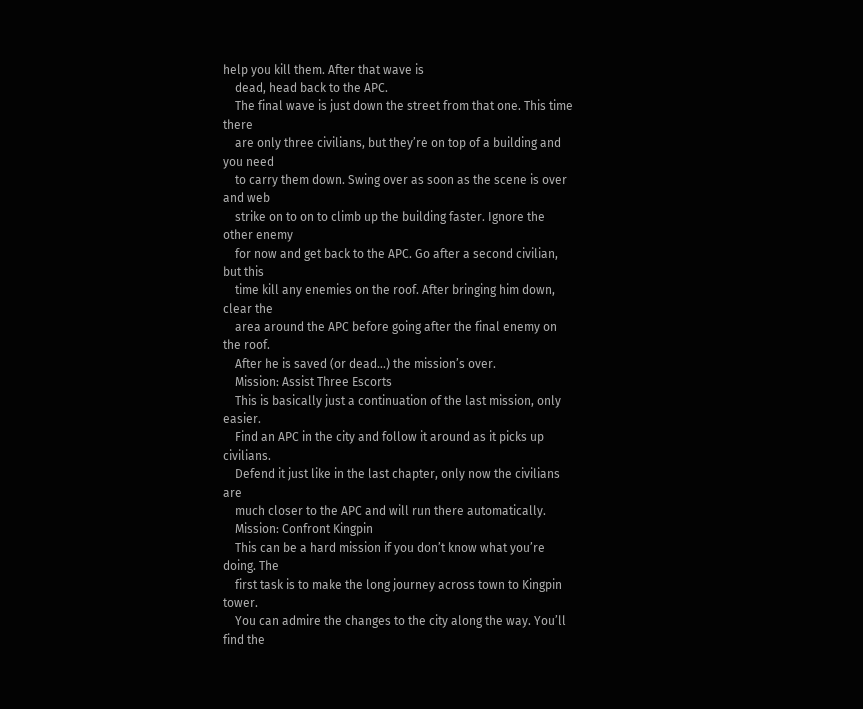help you kill them. After that wave is
    dead, head back to the APC.
    The final wave is just down the street from that one. This time there
    are only three civilians, but they’re on top of a building and you need
    to carry them down. Swing over as soon as the scene is over and web
    strike on to on to climb up the building faster. Ignore the other enemy
    for now and get back to the APC. Go after a second civilian, but this
    time kill any enemies on the roof. After bringing him down, clear the
    area around the APC before going after the final enemy on the roof.
    After he is saved (or dead...) the mission’s over.
    Mission: Assist Three Escorts
    This is basically just a continuation of the last mission, only easier.
    Find an APC in the city and follow it around as it picks up civilians.
    Defend it just like in the last chapter, only now the civilians are
    much closer to the APC and will run there automatically.
    Mission: Confront Kingpin
    This can be a hard mission if you don’t know what you’re doing. The
    first task is to make the long journey across town to Kingpin tower.
    You can admire the changes to the city along the way. You’ll find the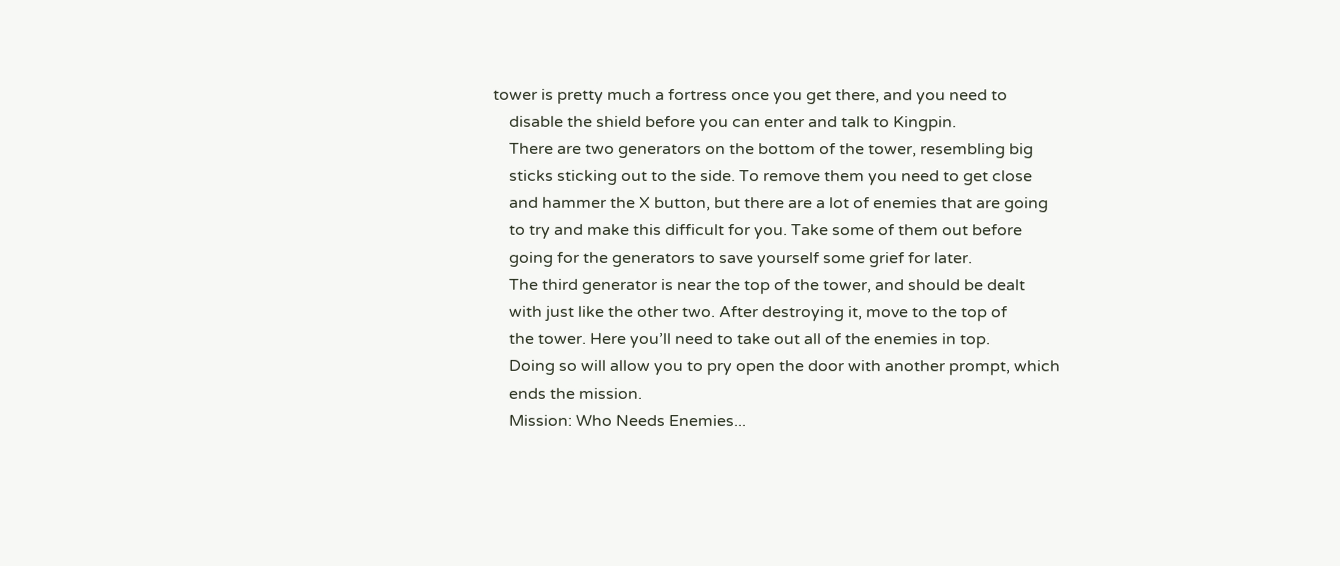tower is pretty much a fortress once you get there, and you need to
    disable the shield before you can enter and talk to Kingpin.
    There are two generators on the bottom of the tower, resembling big
    sticks sticking out to the side. To remove them you need to get close
    and hammer the X button, but there are a lot of enemies that are going
    to try and make this difficult for you. Take some of them out before
    going for the generators to save yourself some grief for later.
    The third generator is near the top of the tower, and should be dealt
    with just like the other two. After destroying it, move to the top of
    the tower. Here you’ll need to take out all of the enemies in top.
    Doing so will allow you to pry open the door with another prompt, which
    ends the mission.
    Mission: Who Needs Enemies...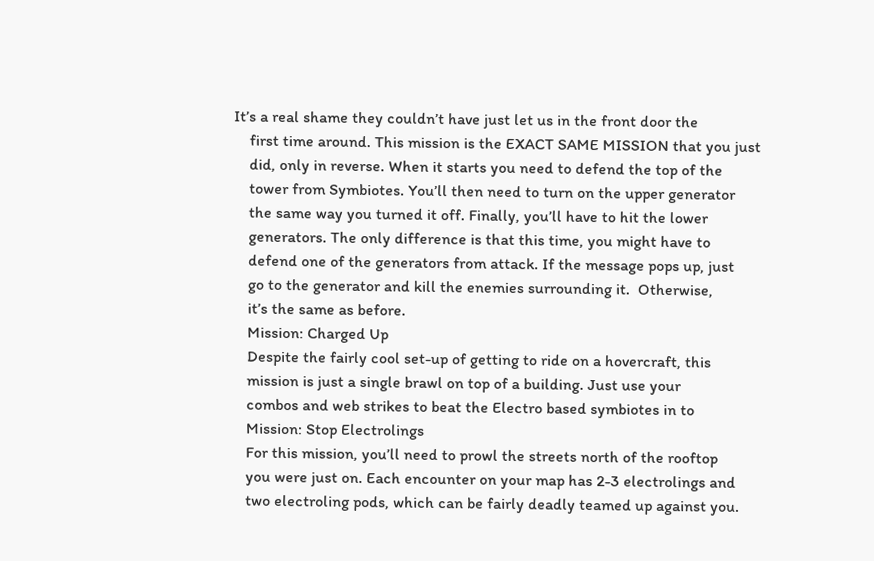It’s a real shame they couldn’t have just let us in the front door the
    first time around. This mission is the EXACT SAME MISSION that you just
    did, only in reverse. When it starts you need to defend the top of the
    tower from Symbiotes. You’ll then need to turn on the upper generator
    the same way you turned it off. Finally, you’ll have to hit the lower
    generators. The only difference is that this time, you might have to
    defend one of the generators from attack. If the message pops up, just
    go to the generator and kill the enemies surrounding it.  Otherwise,
    it’s the same as before.
    Mission: Charged Up
    Despite the fairly cool set-up of getting to ride on a hovercraft, this
    mission is just a single brawl on top of a building. Just use your
    combos and web strikes to beat the Electro based symbiotes in to
    Mission: Stop Electrolings
    For this mission, you’ll need to prowl the streets north of the rooftop
    you were just on. Each encounter on your map has 2-3 electrolings and
    two electroling pods, which can be fairly deadly teamed up against you.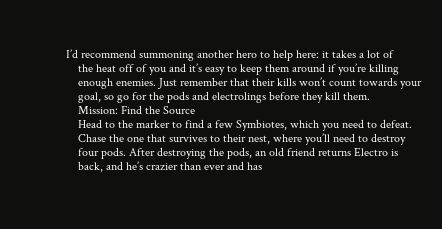I’d recommend summoning another hero to help here: it takes a lot of
    the heat off of you and it’s easy to keep them around if you’re killing
    enough enemies. Just remember that their kills won’t count towards your
    goal, so go for the pods and electrolings before they kill them.
    Mission: Find the Source
    Head to the marker to find a few Symbiotes, which you need to defeat.
    Chase the one that survives to their nest, where you’ll need to destroy
    four pods. After destroying the pods, an old friend returns Electro is
    back, and he’s crazier than ever and has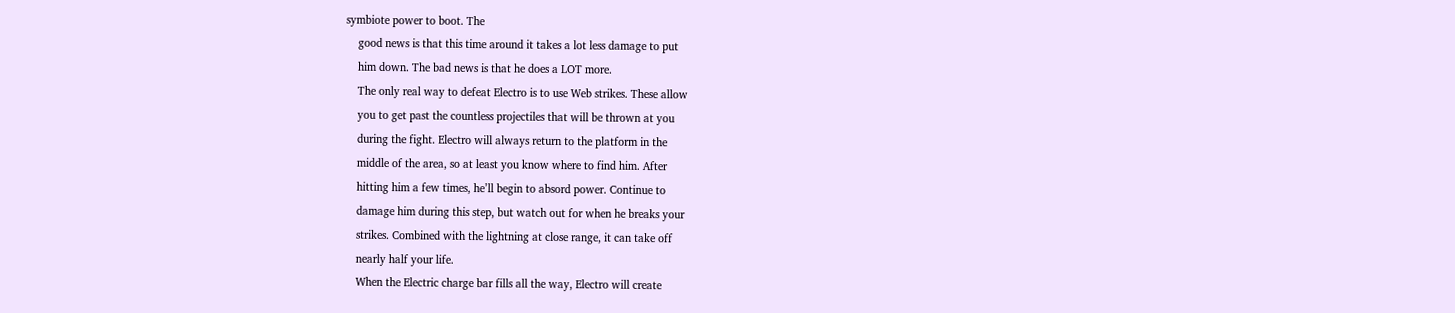symbiote power to boot. The
    good news is that this time around it takes a lot less damage to put
    him down. The bad news is that he does a LOT more.
    The only real way to defeat Electro is to use Web strikes. These allow
    you to get past the countless projectiles that will be thrown at you
    during the fight. Electro will always return to the platform in the
    middle of the area, so at least you know where to find him. After
    hitting him a few times, he’ll begin to absord power. Continue to
    damage him during this step, but watch out for when he breaks your
    strikes. Combined with the lightning at close range, it can take off
    nearly half your life.
    When the Electric charge bar fills all the way, Electro will create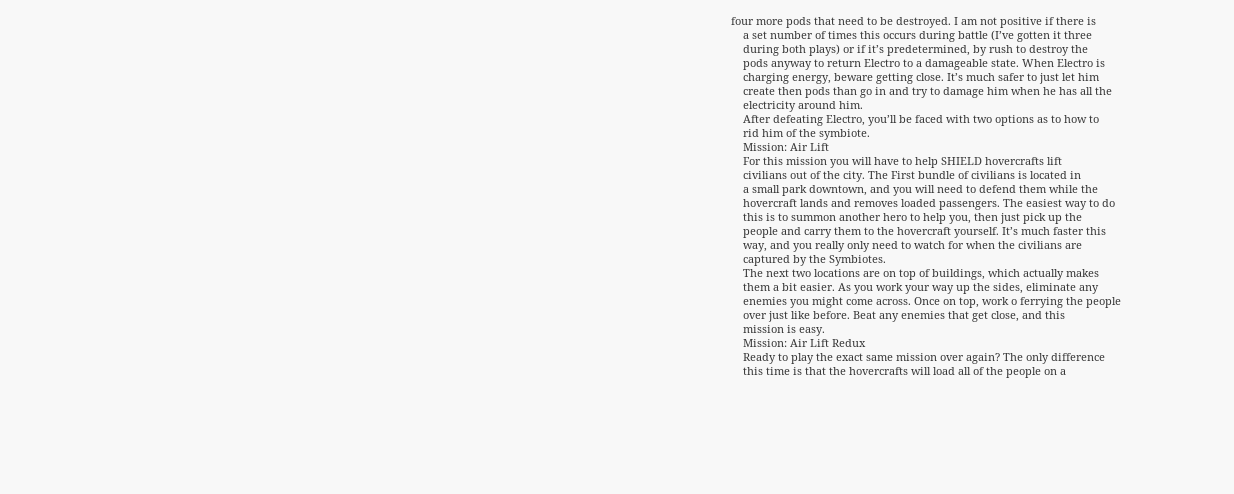four more pods that need to be destroyed. I am not positive if there is
    a set number of times this occurs during battle (I’ve gotten it three
    during both plays) or if it’s predetermined, by rush to destroy the
    pods anyway to return Electro to a damageable state. When Electro is
    charging energy, beware getting close. It’s much safer to just let him
    create then pods than go in and try to damage him when he has all the
    electricity around him.
    After defeating Electro, you’ll be faced with two options as to how to
    rid him of the symbiote.
    Mission: Air Lift
    For this mission you will have to help SHIELD hovercrafts lift
    civilians out of the city. The First bundle of civilians is located in
    a small park downtown, and you will need to defend them while the
    hovercraft lands and removes loaded passengers. The easiest way to do
    this is to summon another hero to help you, then just pick up the
    people and carry them to the hovercraft yourself. It’s much faster this
    way, and you really only need to watch for when the civilians are
    captured by the Symbiotes.
    The next two locations are on top of buildings, which actually makes
    them a bit easier. As you work your way up the sides, eliminate any
    enemies you might come across. Once on top, work o ferrying the people
    over just like before. Beat any enemies that get close, and this
    mission is easy.
    Mission: Air Lift Redux
    Ready to play the exact same mission over again? The only difference
    this time is that the hovercrafts will load all of the people on a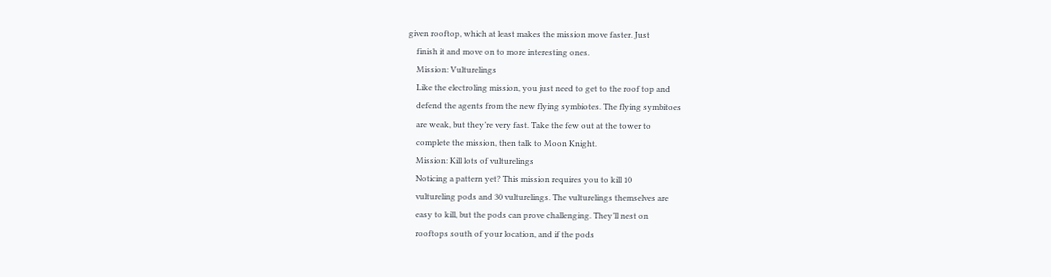given rooftop, which at least makes the mission move faster. Just
    finish it and move on to more interesting ones.
    Mission: Vulturelings
    Like the electroling mission, you just need to get to the roof top and
    defend the agents from the new flying symbiotes. The flying symbitoes
    are weak, but they’re very fast. Take the few out at the tower to
    complete the mission, then talk to Moon Knight.
    Mission: Kill lots of vulturelings
    Noticing a pattern yet? This mission requires you to kill 10
    vultureling pods and 30 vulturelings. The vulturelings themselves are
    easy to kill, but the pods can prove challenging. They’ll nest on
    rooftops south of your location, and if the pods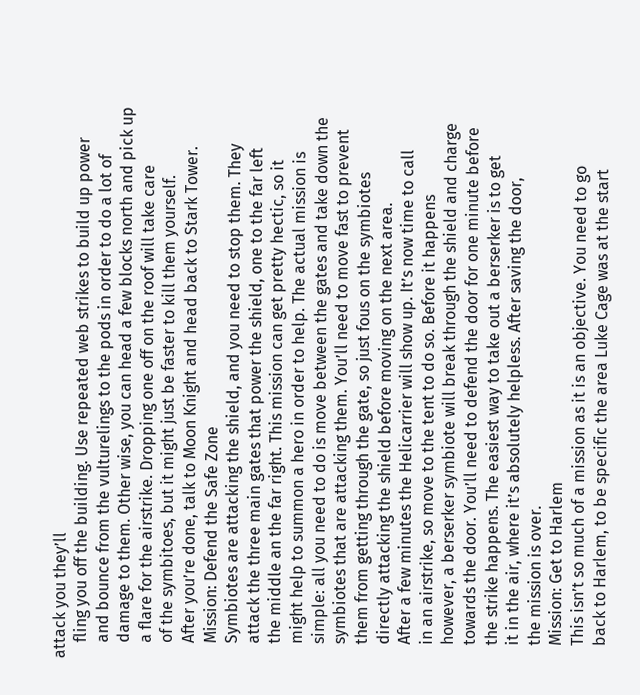attack you they’ll
    fling you off the building. Use repeated web strikes to build up power
    and bounce from the vulturelings to the pods in order to do a lot of
    damage to them. Other wise, you can head a few blocks north and pick up
    a flare for the airstrike. Dropping one off on the roof will take care
    of the symbitoes, but it might just be faster to kill them yourself.
    After you’re done, talk to Moon Knight and head back to Stark Tower.
    Mission: Defend the Safe Zone
    Symbiotes are attacking the shield, and you need to stop them. They
    attack the three main gates that power the shield, one to the far left
    the middle an the far right. This mission can get pretty hectic, so it
    might help to summon a hero in order to help. The actual mission is
    simple: all you need to do is move between the gates and take down the
    symbiotes that are attacking them. You’ll need to move fast to prevent
    them from getting through the gate, so just fous on the symbiotes
    directly attacking the shield before moving on the next area.
    After a few minutes the Helicarrier will show up. It’s now time to call
    in an airstrike, so move to the tent to do so. Before it happens
    however, a berserker symbiote will break through the shield and charge
    towards the door. You’ll need to defend the door for one minute before
    the strike happens. The easiest way to take out a berserker is to get
    it in the air, where it’s absolutely helpless. After saving the door,
    the mission is over.
    Mission: Get to Harlem
    This isn’t so much of a mission as it is an objective. You need to go
    back to Harlem, to be specific the area Luke Cage was at the start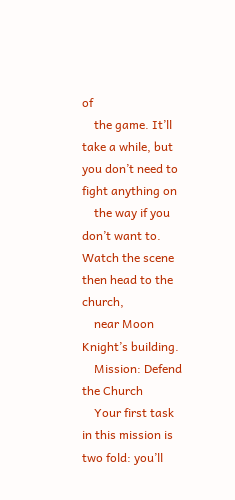of
    the game. It’ll take a while, but you don’t need to fight anything on
    the way if you don’t want to. Watch the scene then head to the church,
    near Moon Knight’s building.
    Mission: Defend the Church
    Your first task in this mission is two fold: you’ll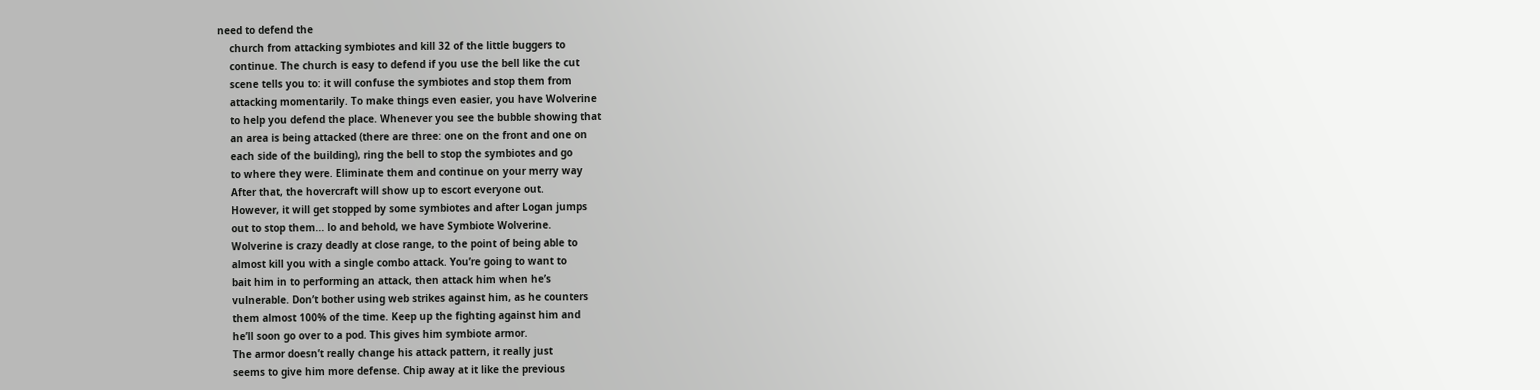need to defend the
    church from attacking symbiotes and kill 32 of the little buggers to
    continue. The church is easy to defend if you use the bell like the cut
    scene tells you to: it will confuse the symbiotes and stop them from
    attacking momentarily. To make things even easier, you have Wolverine
    to help you defend the place. Whenever you see the bubble showing that
    an area is being attacked (there are three: one on the front and one on
    each side of the building), ring the bell to stop the symbiotes and go
    to where they were. Eliminate them and continue on your merry way
    After that, the hovercraft will show up to escort everyone out.
    However, it will get stopped by some symbiotes and after Logan jumps
    out to stop them... lo and behold, we have Symbiote Wolverine.
    Wolverine is crazy deadly at close range, to the point of being able to
    almost kill you with a single combo attack. You’re going to want to
    bait him in to performing an attack, then attack him when he’s
    vulnerable. Don’t bother using web strikes against him, as he counters
    them almost 100% of the time. Keep up the fighting against him and
    he’ll soon go over to a pod. This gives him symbiote armor.
    The armor doesn’t really change his attack pattern, it really just
    seems to give him more defense. Chip away at it like the previous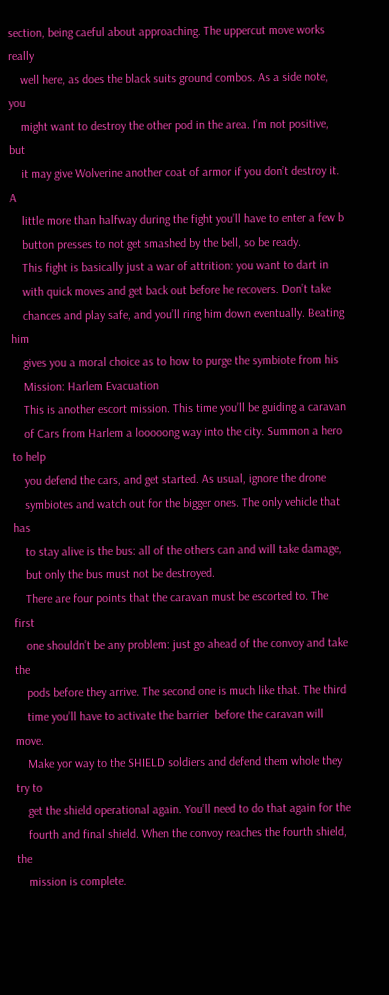section, being caeful about approaching. The uppercut move works really
    well here, as does the black suits ground combos. As a side note, you
    might want to destroy the other pod in the area. I’m not positive, but
    it may give Wolverine another coat of armor if you don’t destroy it. A
    little more than halfway during the fight you’ll have to enter a few b
    button presses to not get smashed by the bell, so be ready.
    This fight is basically just a war of attrition: you want to dart in
    with quick moves and get back out before he recovers. Don’t take
    chances and play safe, and you’ll ring him down eventually. Beating him
    gives you a moral choice as to how to purge the symbiote from his
    Mission: Harlem Evacuation
    This is another escort mission. This time you’ll be guiding a caravan
    of Cars from Harlem a looooong way into the city. Summon a hero to help
    you defend the cars, and get started. As usual, ignore the drone
    symbiotes and watch out for the bigger ones. The only vehicle that has
    to stay alive is the bus: all of the others can and will take damage,
    but only the bus must not be destroyed.
    There are four points that the caravan must be escorted to. The first
    one shouldn’t be any problem: just go ahead of the convoy and take the
    pods before they arrive. The second one is much like that. The third
    time you’ll have to activate the barrier  before the caravan will move.
    Make yor way to the SHIELD soldiers and defend them whole they try to
    get the shield operational again. You’ll need to do that again for the
    fourth and final shield. When the convoy reaches the fourth shield, the
    mission is complete.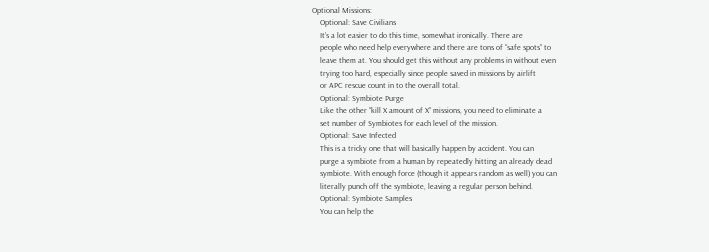Optional Missions:
    Optional: Save Civilians
    It’s a lot easier to do this time, somewhat ironically. There are
    people who need help everywhere and there are tons of “safe spots” to
    leave them at. You should get this without any problems in without even
    trying too hard, especially since people saved in missions by airlift
    or APC rescue count in to the overall total.
    Optional: Symbiote Purge
    Like the other “kill X amount of X” missions, you need to eliminate a
    set number of Symbiotes for each level of the mission.
    Optional: Save Infected
    This is a tricky one that will basically happen by accident. You can
    purge a symbiote from a human by repeatedly hitting an already dead
    symbiote. With enough force (though it appears random as well) you can
    literally punch off the symbiote, leaving a regular person behind.
    Optional: Symbiote Samples
    You can help the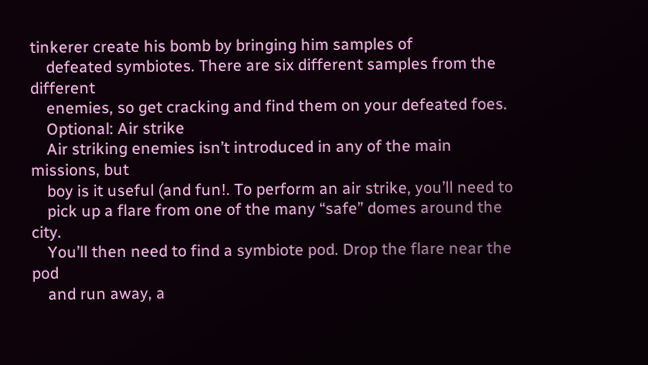tinkerer create his bomb by bringing him samples of
    defeated symbiotes. There are six different samples from the different
    enemies, so get cracking and find them on your defeated foes.
    Optional: Air strike
    Air striking enemies isn’t introduced in any of the main missions, but
    boy is it useful (and fun!. To perform an air strike, you’ll need to
    pick up a flare from one of the many “safe” domes around the city.
    You’ll then need to find a symbiote pod. Drop the flare near the pod
    and run away, a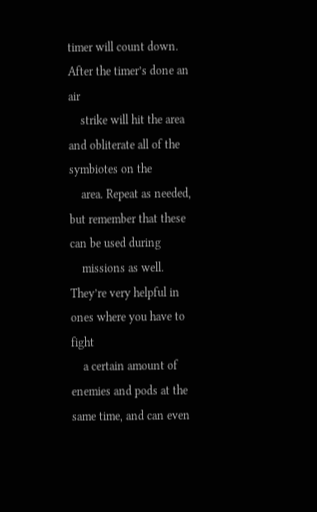timer will count down. After the timer’s done an air
    strike will hit the area and obliterate all of the symbiotes on the
    area. Repeat as needed, but remember that these can be used during
    missions as well. They’re very helpful in ones where you have to fight
    a certain amount of enemies and pods at the same time, and can even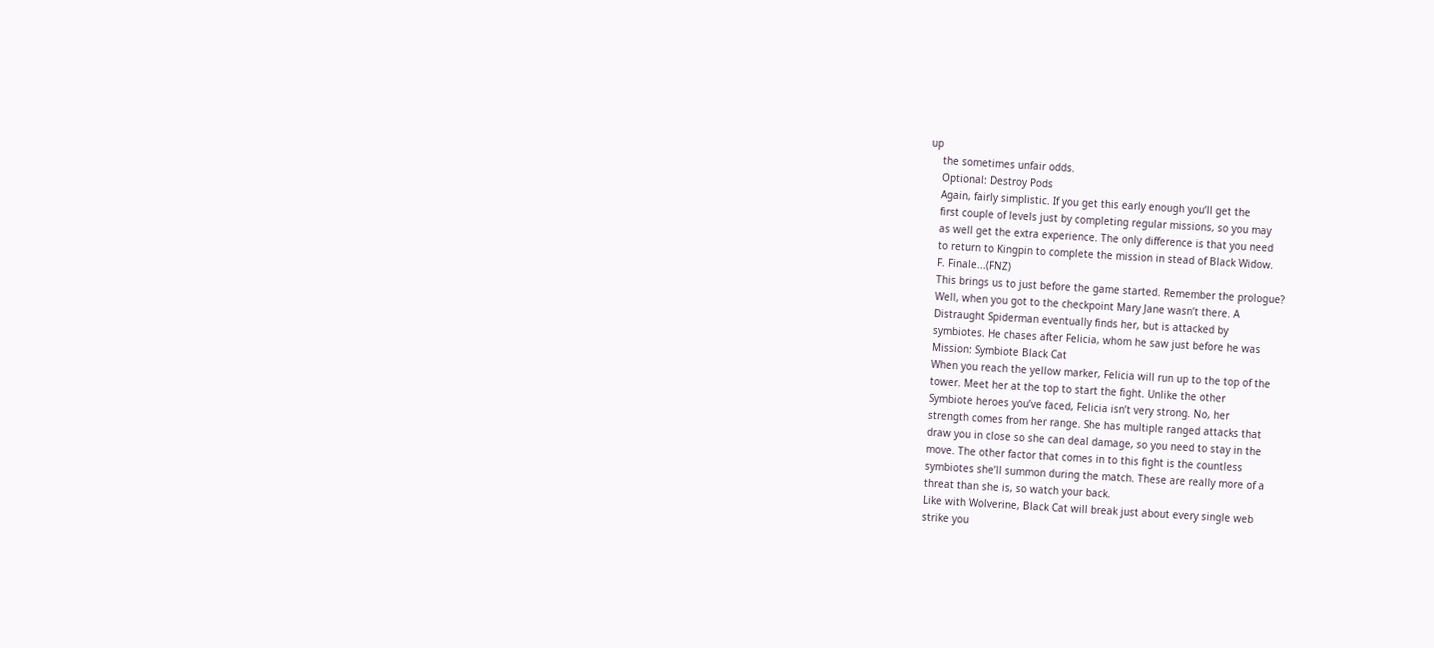up
    the sometimes unfair odds.
    Optional: Destroy Pods
    Again, fairly simplistic. If you get this early enough you’ll get the
    first couple of levels just by completing regular missions, so you may
    as well get the extra experience. The only difference is that you need
    to return to Kingpin to complete the mission in stead of Black Widow.
    F. Finale...(FNZ)
    This brings us to just before the game started. Remember the prologue?
    Well, when you got to the checkpoint Mary Jane wasn’t there. A
    Distraught Spiderman eventually finds her, but is attacked by
    symbiotes. He chases after Felicia, whom he saw just before he was
    Mission: Symbiote Black Cat
    When you reach the yellow marker, Felicia will run up to the top of the
    tower. Meet her at the top to start the fight. Unlike the other
    Symbiote heroes you’ve faced, Felicia isn’t very strong. No, her
    strength comes from her range. She has multiple ranged attacks that
    draw you in close so she can deal damage, so you need to stay in the
    move. The other factor that comes in to this fight is the countless
    symbiotes she’ll summon during the match. These are really more of a
    threat than she is, so watch your back.
    Like with Wolverine, Black Cat will break just about every single web
    strike you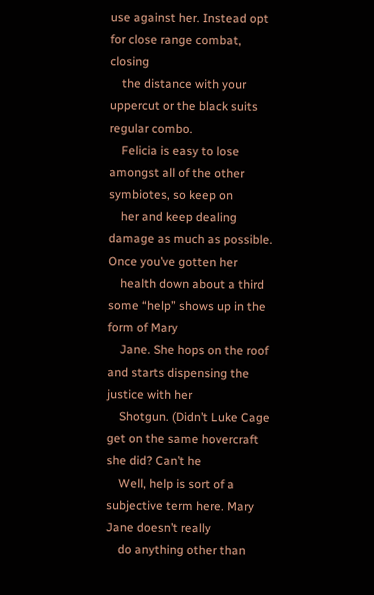use against her. Instead opt for close range combat, closing
    the distance with your uppercut or the black suits regular combo.
    Felicia is easy to lose amongst all of the other symbiotes, so keep on
    her and keep dealing damage as much as possible. Once you’ve gotten her
    health down about a third some “help” shows up in the form of Mary
    Jane. She hops on the roof and starts dispensing the justice with her
    Shotgun. (Didn’t Luke Cage get on the same hovercraft she did? Can’t he
    Well, help is sort of a subjective term here. Mary Jane doesn’t really
    do anything other than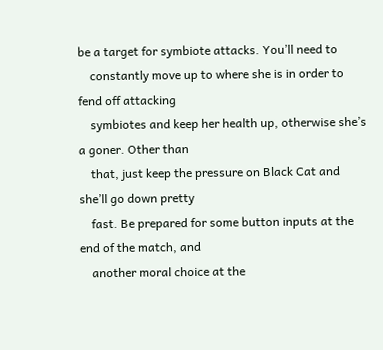be a target for symbiote attacks. You’ll need to
    constantly move up to where she is in order to fend off attacking
    symbiotes and keep her health up, otherwise she’s a goner. Other than
    that, just keep the pressure on Black Cat and she’ll go down pretty
    fast. Be prepared for some button inputs at the end of the match, and
    another moral choice at the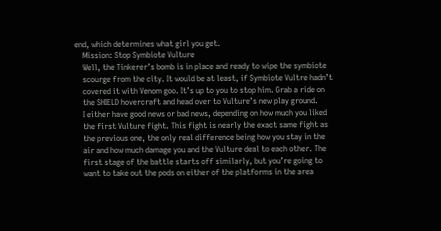end, which determines what girl you get.
    Mission: Stop Symbiote Vulture
    Well, the Tinkerer’s bomb is in place and ready to wipe the symbiote
    scourge from the city. It would be at least, if Symbiote Vultre hadn’t
    covered it with Venom goo. It’s up to you to stop him. Grab a ride on
    the SHIELD hovercraft and head over to Vulture’s new play ground.
    I either have good news or bad news, depending on how much you liked
    the first Vulture fight. This fight is nearly the exact same fight as
    the previous one, the only real difference being how you stay in the
    air and how much damage you and the Vulture deal to each other. The
    first stage of the battle starts off similarly, but you’re going to
    want to take out the pods on either of the platforms in the area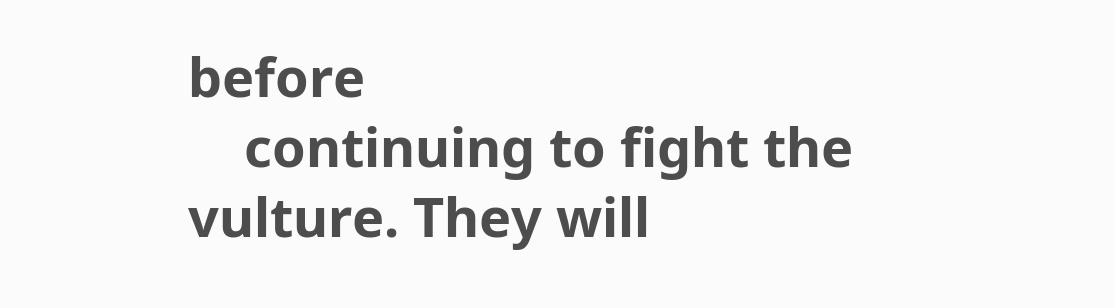before
    continuing to fight the vulture. They will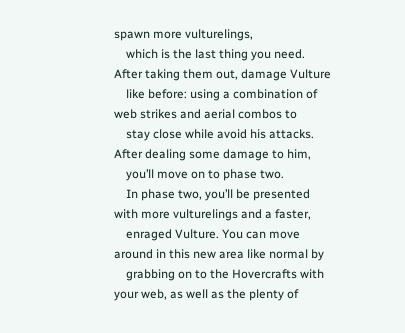spawn more vulturelings,
    which is the last thing you need. After taking them out, damage Vulture
    like before: using a combination of web strikes and aerial combos to
    stay close while avoid his attacks. After dealing some damage to him,
    you’ll move on to phase two.
    In phase two, you’ll be presented with more vulturelings and a faster,
    enraged Vulture. You can move around in this new area like normal by
    grabbing on to the Hovercrafts with your web, as well as the plenty of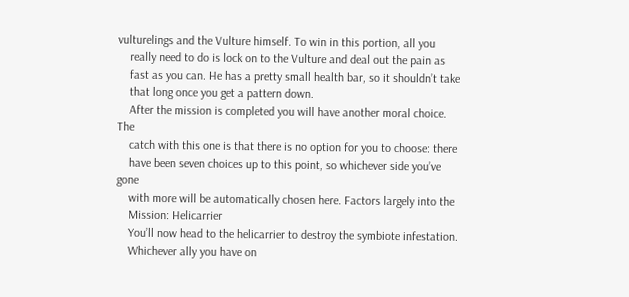vulturelings and the Vulture himself. To win in this portion, all you
    really need to do is lock on to the Vulture and deal out the pain as
    fast as you can. He has a pretty small health bar, so it shouldn’t take
    that long once you get a pattern down.
    After the mission is completed you will have another moral choice. The
    catch with this one is that there is no option for you to choose: there
    have been seven choices up to this point, so whichever side you’ve gone
    with more will be automatically chosen here. Factors largely into the
    Mission: Helicarrier
    You’ll now head to the helicarrier to destroy the symbiote infestation.
    Whichever ally you have on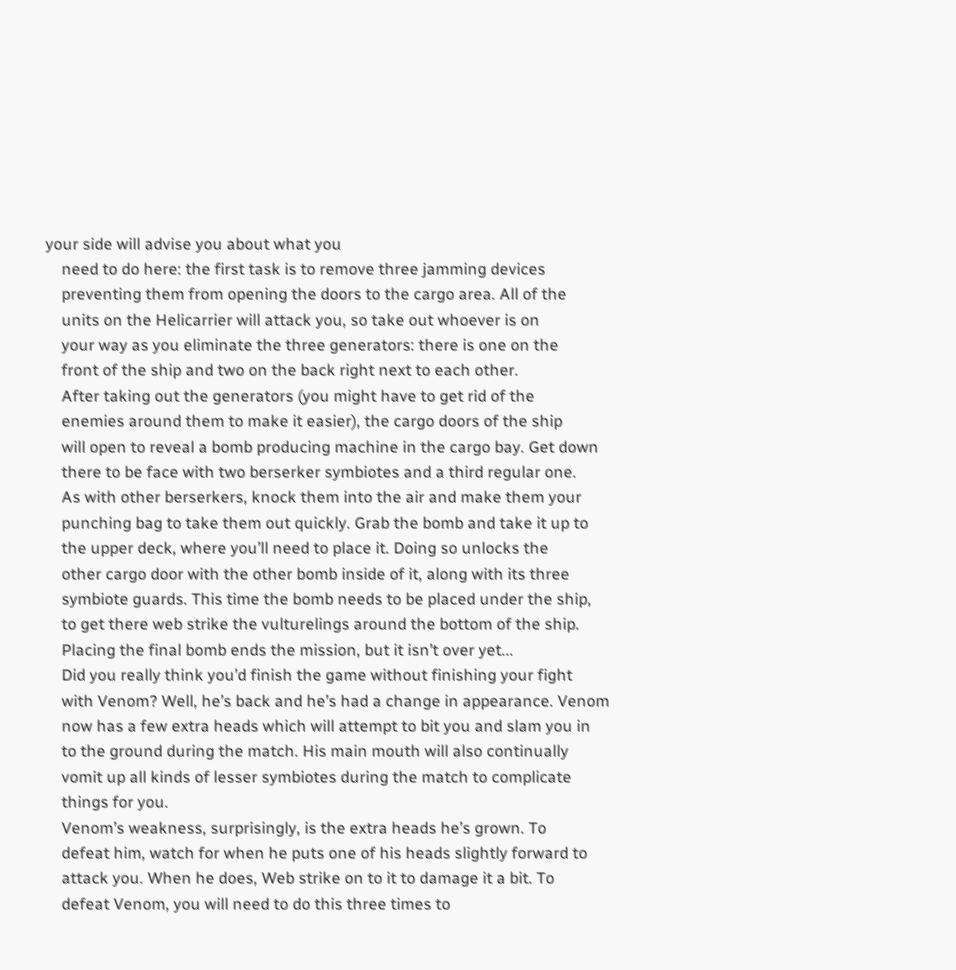your side will advise you about what you
    need to do here: the first task is to remove three jamming devices
    preventing them from opening the doors to the cargo area. All of the
    units on the Helicarrier will attack you, so take out whoever is on
    your way as you eliminate the three generators: there is one on the
    front of the ship and two on the back right next to each other.
    After taking out the generators (you might have to get rid of the
    enemies around them to make it easier), the cargo doors of the ship
    will open to reveal a bomb producing machine in the cargo bay. Get down
    there to be face with two berserker symbiotes and a third regular one.
    As with other berserkers, knock them into the air and make them your
    punching bag to take them out quickly. Grab the bomb and take it up to
    the upper deck, where you’ll need to place it. Doing so unlocks the
    other cargo door with the other bomb inside of it, along with its three
    symbiote guards. This time the bomb needs to be placed under the ship,
    to get there web strike the vulturelings around the bottom of the ship.
    Placing the final bomb ends the mission, but it isn’t over yet...
    Did you really think you’d finish the game without finishing your fight
    with Venom? Well, he’s back and he’s had a change in appearance. Venom
    now has a few extra heads which will attempt to bit you and slam you in
    to the ground during the match. His main mouth will also continually
    vomit up all kinds of lesser symbiotes during the match to complicate
    things for you.
    Venom’s weakness, surprisingly, is the extra heads he’s grown. To
    defeat him, watch for when he puts one of his heads slightly forward to
    attack you. When he does, Web strike on to it to damage it a bit. To
    defeat Venom, you will need to do this three times to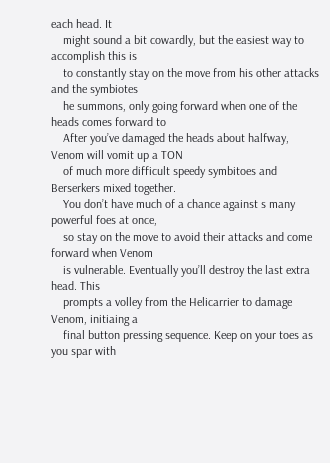each head. It
    might sound a bit cowardly, but the easiest way to accomplish this is
    to constantly stay on the move from his other attacks and the symbiotes
    he summons, only going forward when one of the heads comes forward to
    After you’ve damaged the heads about halfway, Venom will vomit up a TON
    of much more difficult speedy symbitoes and Berserkers mixed together.
    You don’t have much of a chance against s many powerful foes at once,
    so stay on the move to avoid their attacks and come forward when Venom
    is vulnerable. Eventually you’ll destroy the last extra head. This
    prompts a volley from the Helicarrier to damage Venom, initiaing a
    final button pressing sequence. Keep on your toes as you spar with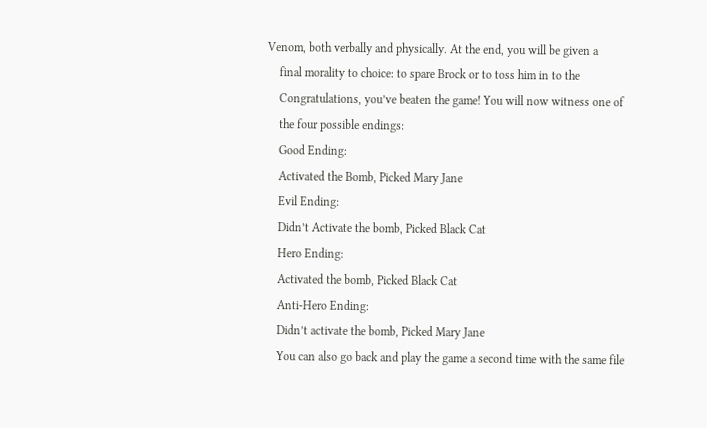Venom, both verbally and physically. At the end, you will be given a
    final morality to choice: to spare Brock or to toss him in to the
    Congratulations, you’ve beaten the game! You will now witness one of
    the four possible endings:
    Good Ending:
    Activated the Bomb, Picked Mary Jane
    Evil Ending:
    Didn’t Activate the bomb, Picked Black Cat
    Hero Ending:
    Activated the bomb, Picked Black Cat
    Anti-Hero Ending:
    Didn’t activate the bomb, Picked Mary Jane
    You can also go back and play the game a second time with the same file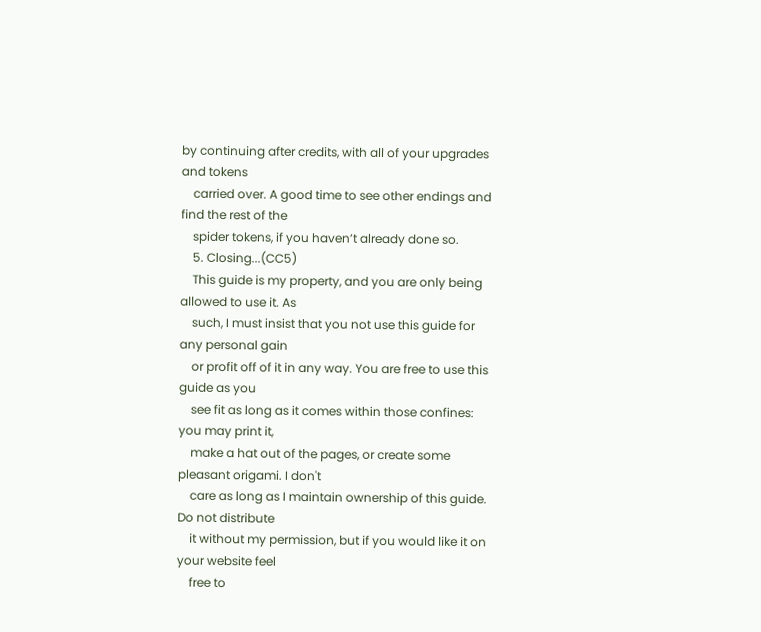by continuing after credits, with all of your upgrades and tokens
    carried over. A good time to see other endings and find the rest of the
    spider tokens, if you haven’t already done so.
    5. Closing...(CC5)
    This guide is my property, and you are only being allowed to use it. As
    such, I must insist that you not use this guide for any personal gain
    or profit off of it in any way. You are free to use this guide as you
    see fit as long as it comes within those confines: you may print it,
    make a hat out of the pages, or create some pleasant origami. I don't
    care as long as I maintain ownership of this guide. Do not distribute
    it without my permission, but if you would like it on your website feel
    free to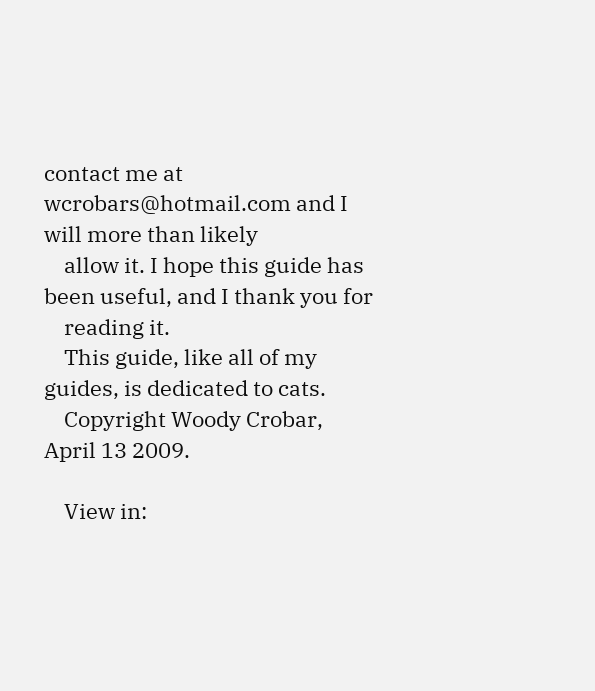contact me at wcrobars@hotmail.com and I will more than likely
    allow it. I hope this guide has been useful, and I thank you for
    reading it.
    This guide, like all of my guides, is dedicated to cats.
    Copyright Woody Crobar, April 13 2009.

    View in: